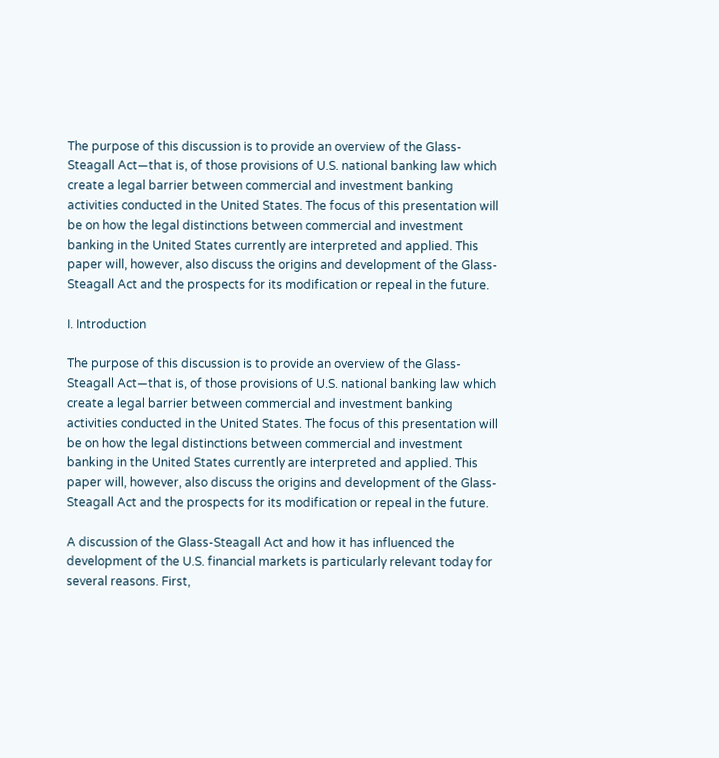The purpose of this discussion is to provide an overview of the Glass-Steagall Act—that is, of those provisions of U.S. national banking law which create a legal barrier between commercial and investment banking activities conducted in the United States. The focus of this presentation will be on how the legal distinctions between commercial and investment banking in the United States currently are interpreted and applied. This paper will, however, also discuss the origins and development of the Glass-Steagall Act and the prospects for its modification or repeal in the future.

I. Introduction

The purpose of this discussion is to provide an overview of the Glass-Steagall Act—that is, of those provisions of U.S. national banking law which create a legal barrier between commercial and investment banking activities conducted in the United States. The focus of this presentation will be on how the legal distinctions between commercial and investment banking in the United States currently are interpreted and applied. This paper will, however, also discuss the origins and development of the Glass-Steagall Act and the prospects for its modification or repeal in the future.

A discussion of the Glass-Steagall Act and how it has influenced the development of the U.S. financial markets is particularly relevant today for several reasons. First,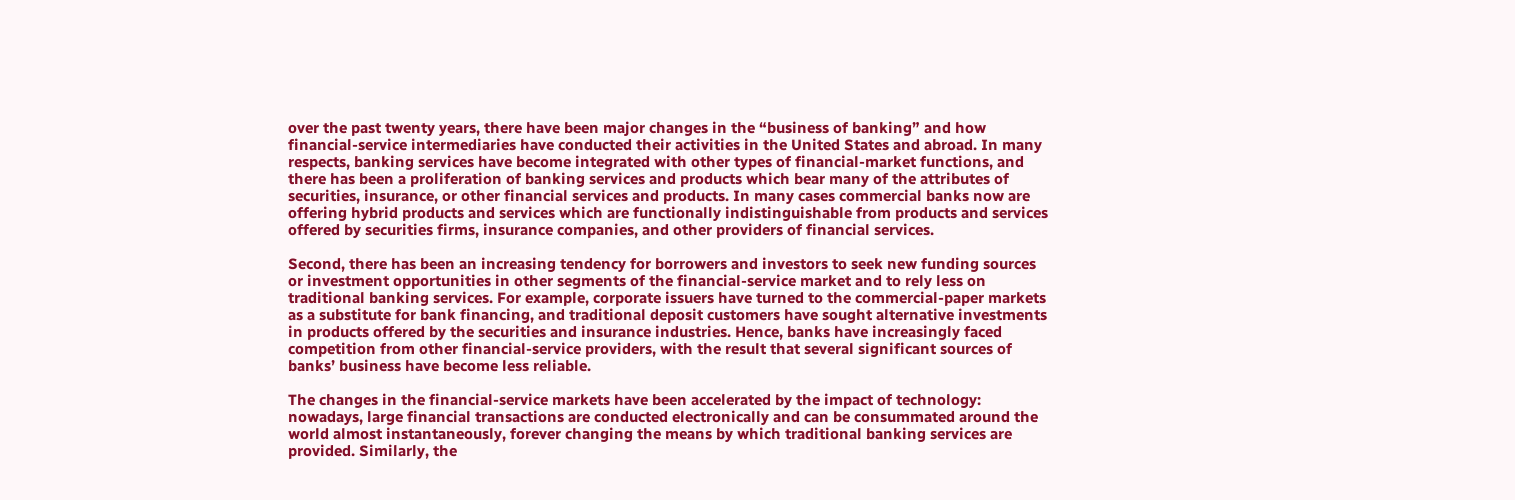over the past twenty years, there have been major changes in the “business of banking” and how financial-service intermediaries have conducted their activities in the United States and abroad. In many respects, banking services have become integrated with other types of financial-market functions, and there has been a proliferation of banking services and products which bear many of the attributes of securities, insurance, or other financial services and products. In many cases commercial banks now are offering hybrid products and services which are functionally indistinguishable from products and services offered by securities firms, insurance companies, and other providers of financial services.

Second, there has been an increasing tendency for borrowers and investors to seek new funding sources or investment opportunities in other segments of the financial-service market and to rely less on traditional banking services. For example, corporate issuers have turned to the commercial-paper markets as a substitute for bank financing, and traditional deposit customers have sought alternative investments in products offered by the securities and insurance industries. Hence, banks have increasingly faced competition from other financial-service providers, with the result that several significant sources of banks’ business have become less reliable.

The changes in the financial-service markets have been accelerated by the impact of technology: nowadays, large financial transactions are conducted electronically and can be consummated around the world almost instantaneously, forever changing the means by which traditional banking services are provided. Similarly, the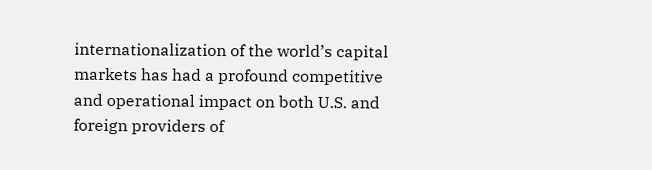internationalization of the world’s capital markets has had a profound competitive and operational impact on both U.S. and foreign providers of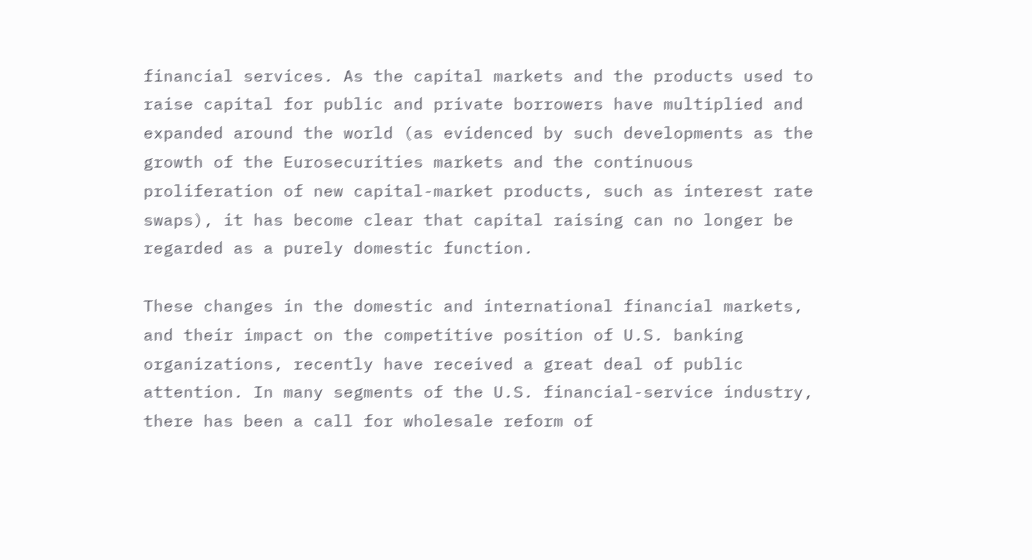financial services. As the capital markets and the products used to raise capital for public and private borrowers have multiplied and expanded around the world (as evidenced by such developments as the growth of the Eurosecurities markets and the continuous proliferation of new capital-market products, such as interest rate swaps), it has become clear that capital raising can no longer be regarded as a purely domestic function.

These changes in the domestic and international financial markets, and their impact on the competitive position of U.S. banking organizations, recently have received a great deal of public attention. In many segments of the U.S. financial-service industry, there has been a call for wholesale reform of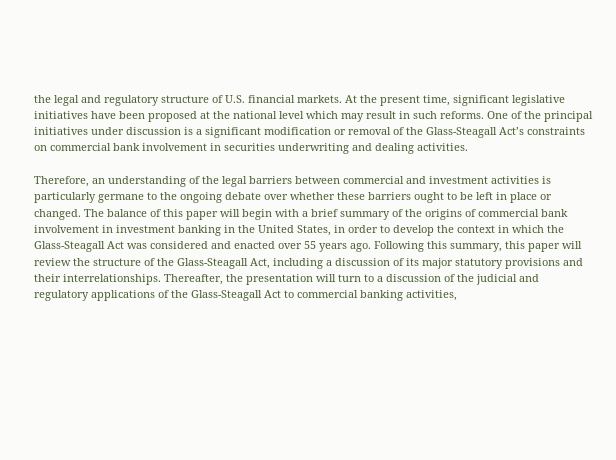the legal and regulatory structure of U.S. financial markets. At the present time, significant legislative initiatives have been proposed at the national level which may result in such reforms. One of the principal initiatives under discussion is a significant modification or removal of the Glass-Steagall Act’s constraints on commercial bank involvement in securities underwriting and dealing activities.

Therefore, an understanding of the legal barriers between commercial and investment activities is particularly germane to the ongoing debate over whether these barriers ought to be left in place or changed. The balance of this paper will begin with a brief summary of the origins of commercial bank involvement in investment banking in the United States, in order to develop the context in which the Glass-Steagall Act was considered and enacted over 55 years ago. Following this summary, this paper will review the structure of the Glass-Steagall Act, including a discussion of its major statutory provisions and their interrelationships. Thereafter, the presentation will turn to a discussion of the judicial and regulatory applications of the Glass-Steagall Act to commercial banking activities,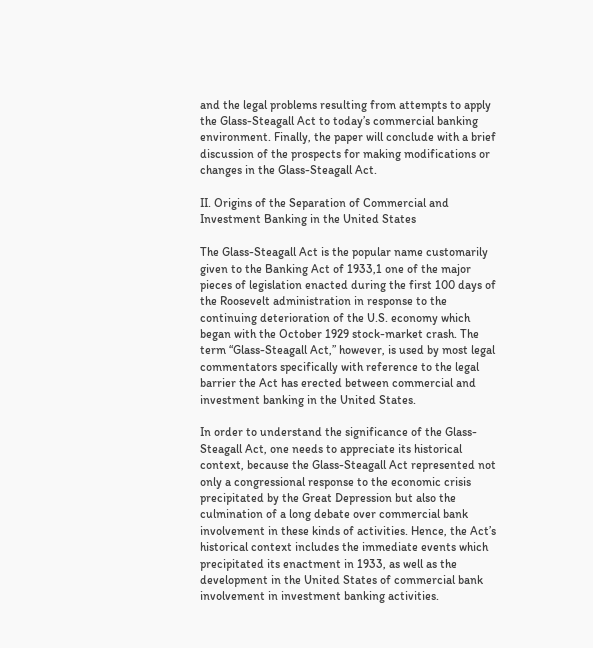and the legal problems resulting from attempts to apply the Glass-Steagall Act to today’s commercial banking environment. Finally, the paper will conclude with a brief discussion of the prospects for making modifications or changes in the Glass-Steagall Act.

II. Origins of the Separation of Commercial and Investment Banking in the United States

The Glass-Steagall Act is the popular name customarily given to the Banking Act of 1933,1 one of the major pieces of legislation enacted during the first 100 days of the Roosevelt administration in response to the continuing deterioration of the U.S. economy which began with the October 1929 stock-market crash. The term “Glass-Steagall Act,” however, is used by most legal commentators specifically with reference to the legal barrier the Act has erected between commercial and investment banking in the United States.

In order to understand the significance of the Glass-Steagall Act, one needs to appreciate its historical context, because the Glass-Steagall Act represented not only a congressional response to the economic crisis precipitated by the Great Depression but also the culmination of a long debate over commercial bank involvement in these kinds of activities. Hence, the Act’s historical context includes the immediate events which precipitated its enactment in 1933, as well as the development in the United States of commercial bank involvement in investment banking activities.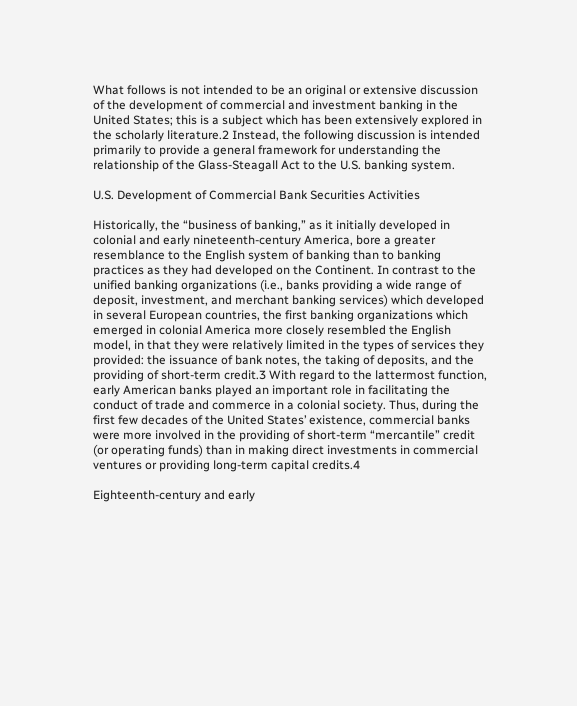What follows is not intended to be an original or extensive discussion of the development of commercial and investment banking in the United States; this is a subject which has been extensively explored in the scholarly literature.2 Instead, the following discussion is intended primarily to provide a general framework for understanding the relationship of the Glass-Steagall Act to the U.S. banking system.

U.S. Development of Commercial Bank Securities Activities

Historically, the “business of banking,” as it initially developed in colonial and early nineteenth-century America, bore a greater resemblance to the English system of banking than to banking practices as they had developed on the Continent. In contrast to the unified banking organizations (i.e., banks providing a wide range of deposit, investment, and merchant banking services) which developed in several European countries, the first banking organizations which emerged in colonial America more closely resembled the English model, in that they were relatively limited in the types of services they provided: the issuance of bank notes, the taking of deposits, and the providing of short-term credit.3 With regard to the lattermost function, early American banks played an important role in facilitating the conduct of trade and commerce in a colonial society. Thus, during the first few decades of the United States’ existence, commercial banks were more involved in the providing of short-term “mercantile” credit (or operating funds) than in making direct investments in commercial ventures or providing long-term capital credits.4

Eighteenth-century and early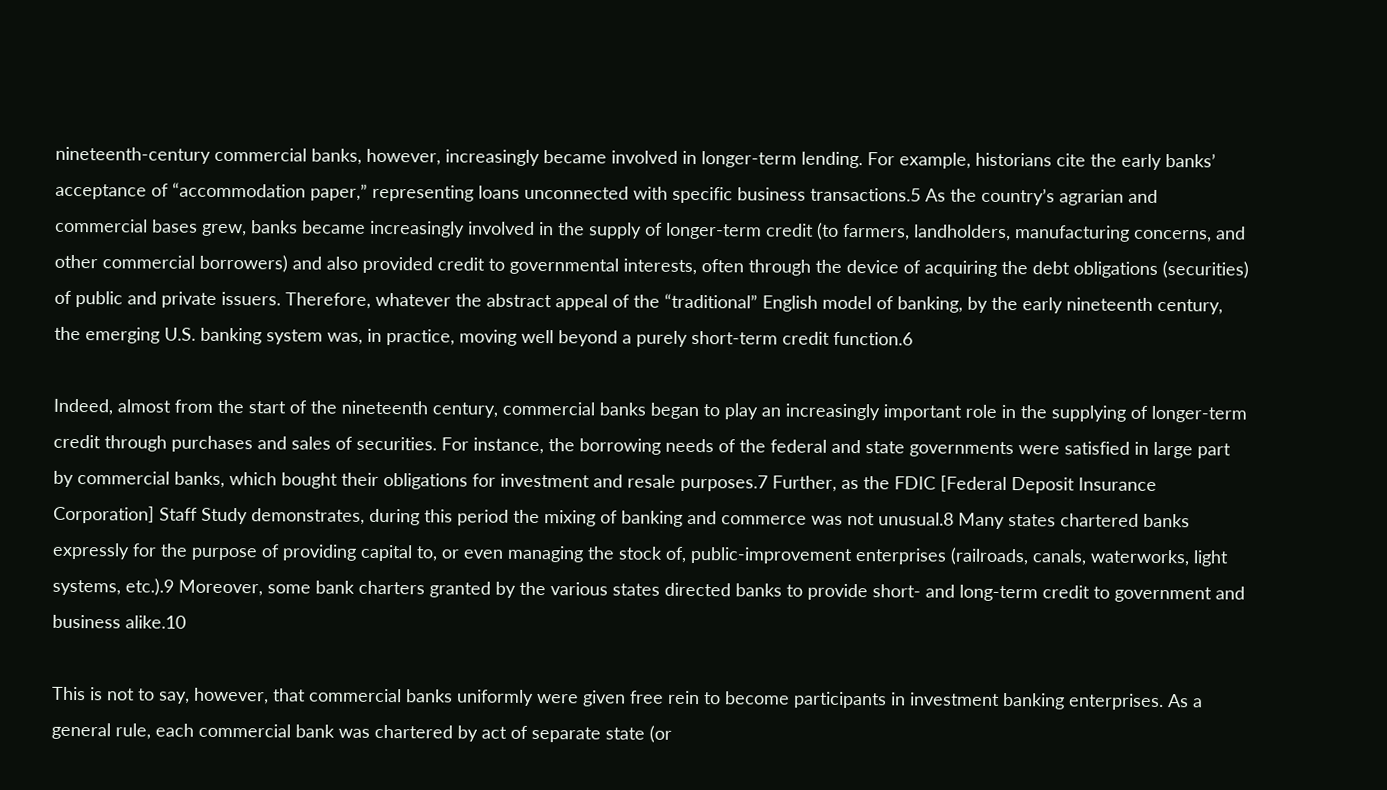nineteenth-century commercial banks, however, increasingly became involved in longer-term lending. For example, historians cite the early banks’ acceptance of “accommodation paper,” representing loans unconnected with specific business transactions.5 As the country’s agrarian and commercial bases grew, banks became increasingly involved in the supply of longer-term credit (to farmers, landholders, manufacturing concerns, and other commercial borrowers) and also provided credit to governmental interests, often through the device of acquiring the debt obligations (securities) of public and private issuers. Therefore, whatever the abstract appeal of the “traditional” English model of banking, by the early nineteenth century, the emerging U.S. banking system was, in practice, moving well beyond a purely short-term credit function.6

Indeed, almost from the start of the nineteenth century, commercial banks began to play an increasingly important role in the supplying of longer-term credit through purchases and sales of securities. For instance, the borrowing needs of the federal and state governments were satisfied in large part by commercial banks, which bought their obligations for investment and resale purposes.7 Further, as the FDIC [Federal Deposit Insurance Corporation] Staff Study demonstrates, during this period the mixing of banking and commerce was not unusual.8 Many states chartered banks expressly for the purpose of providing capital to, or even managing the stock of, public-improvement enterprises (railroads, canals, waterworks, light systems, etc.).9 Moreover, some bank charters granted by the various states directed banks to provide short- and long-term credit to government and business alike.10

This is not to say, however, that commercial banks uniformly were given free rein to become participants in investment banking enterprises. As a general rule, each commercial bank was chartered by act of separate state (or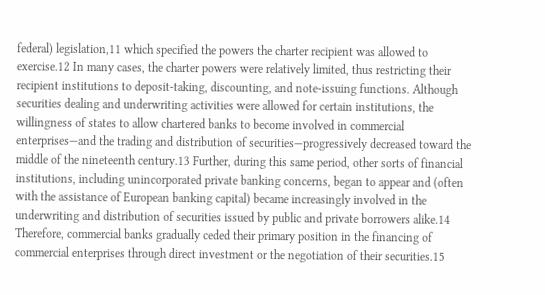federal) legislation,11 which specified the powers the charter recipient was allowed to exercise.12 In many cases, the charter powers were relatively limited, thus restricting their recipient institutions to deposit-taking, discounting, and note-issuing functions. Although securities dealing and underwriting activities were allowed for certain institutions, the willingness of states to allow chartered banks to become involved in commercial enterprises—and the trading and distribution of securities—progressively decreased toward the middle of the nineteenth century.13 Further, during this same period, other sorts of financial institutions, including unincorporated private banking concerns, began to appear and (often with the assistance of European banking capital) became increasingly involved in the underwriting and distribution of securities issued by public and private borrowers alike.14 Therefore, commercial banks gradually ceded their primary position in the financing of commercial enterprises through direct investment or the negotiation of their securities.15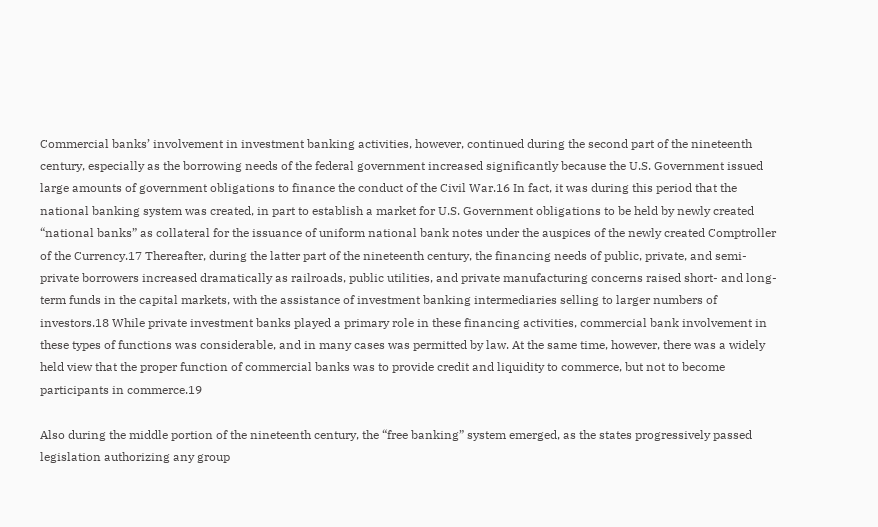Commercial banks’ involvement in investment banking activities, however, continued during the second part of the nineteenth century, especially as the borrowing needs of the federal government increased significantly because the U.S. Government issued large amounts of government obligations to finance the conduct of the Civil War.16 In fact, it was during this period that the national banking system was created, in part to establish a market for U.S. Government obligations to be held by newly created “national banks” as collateral for the issuance of uniform national bank notes under the auspices of the newly created Comptroller of the Currency.17 Thereafter, during the latter part of the nineteenth century, the financing needs of public, private, and semi-private borrowers increased dramatically as railroads, public utilities, and private manufacturing concerns raised short- and long-term funds in the capital markets, with the assistance of investment banking intermediaries selling to larger numbers of investors.18 While private investment banks played a primary role in these financing activities, commercial bank involvement in these types of functions was considerable, and in many cases was permitted by law. At the same time, however, there was a widely held view that the proper function of commercial banks was to provide credit and liquidity to commerce, but not to become participants in commerce.19

Also during the middle portion of the nineteenth century, the “free banking” system emerged, as the states progressively passed legislation authorizing any group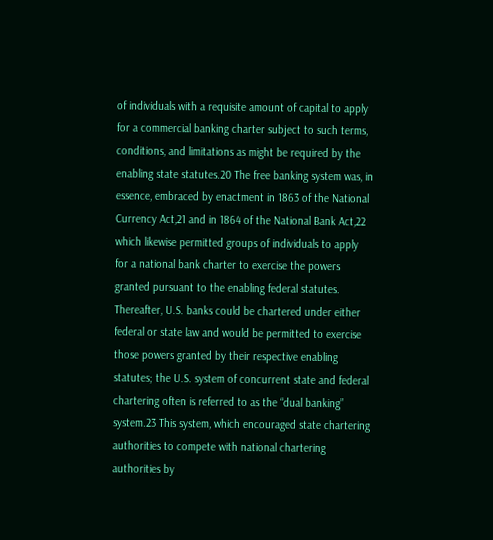of individuals with a requisite amount of capital to apply for a commercial banking charter subject to such terms, conditions, and limitations as might be required by the enabling state statutes.20 The free banking system was, in essence, embraced by enactment in 1863 of the National Currency Act,21 and in 1864 of the National Bank Act,22 which likewise permitted groups of individuals to apply for a national bank charter to exercise the powers granted pursuant to the enabling federal statutes. Thereafter, U.S. banks could be chartered under either federal or state law and would be permitted to exercise those powers granted by their respective enabling statutes; the U.S. system of concurrent state and federal chartering often is referred to as the “dual banking” system.23 This system, which encouraged state chartering authorities to compete with national chartering authorities by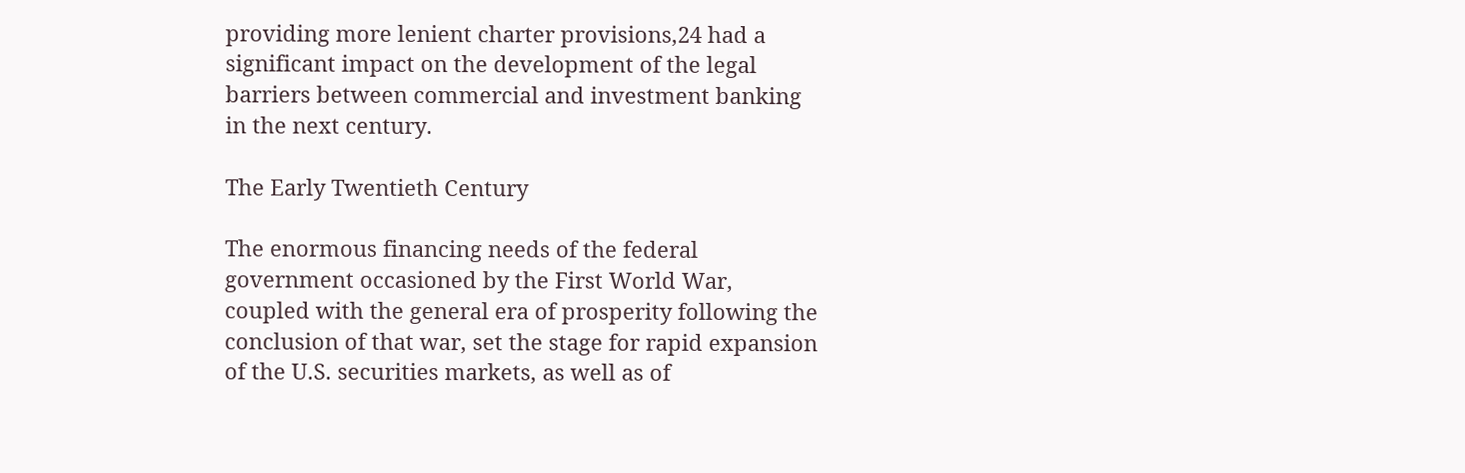providing more lenient charter provisions,24 had a significant impact on the development of the legal barriers between commercial and investment banking in the next century.

The Early Twentieth Century

The enormous financing needs of the federal government occasioned by the First World War, coupled with the general era of prosperity following the conclusion of that war, set the stage for rapid expansion of the U.S. securities markets, as well as of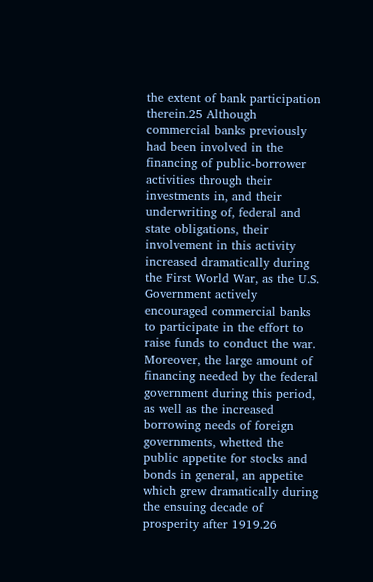the extent of bank participation therein.25 Although commercial banks previously had been involved in the financing of public-borrower activities through their investments in, and their underwriting of, federal and state obligations, their involvement in this activity increased dramatically during the First World War, as the U.S. Government actively encouraged commercial banks to participate in the effort to raise funds to conduct the war. Moreover, the large amount of financing needed by the federal government during this period, as well as the increased borrowing needs of foreign governments, whetted the public appetite for stocks and bonds in general, an appetite which grew dramatically during the ensuing decade of prosperity after 1919.26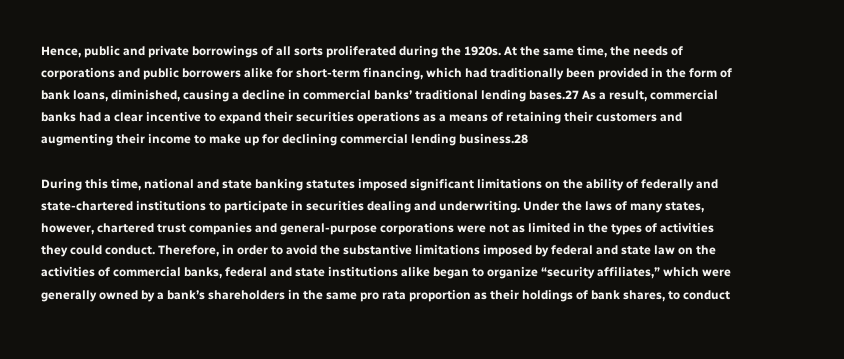Hence, public and private borrowings of all sorts proliferated during the 1920s. At the same time, the needs of corporations and public borrowers alike for short-term financing, which had traditionally been provided in the form of bank loans, diminished, causing a decline in commercial banks’ traditional lending bases.27 As a result, commercial banks had a clear incentive to expand their securities operations as a means of retaining their customers and augmenting their income to make up for declining commercial lending business.28

During this time, national and state banking statutes imposed significant limitations on the ability of federally and state-chartered institutions to participate in securities dealing and underwriting. Under the laws of many states, however, chartered trust companies and general-purpose corporations were not as limited in the types of activities they could conduct. Therefore, in order to avoid the substantive limitations imposed by federal and state law on the activities of commercial banks, federal and state institutions alike began to organize “security affiliates,” which were generally owned by a bank’s shareholders in the same pro rata proportion as their holdings of bank shares, to conduct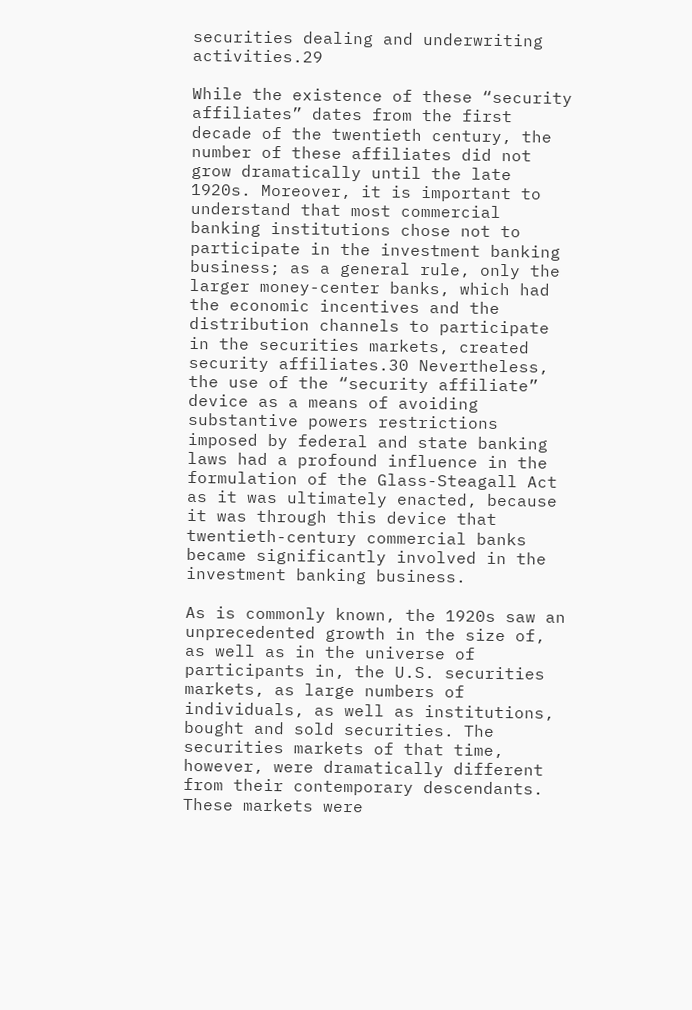securities dealing and underwriting activities.29

While the existence of these “security affiliates” dates from the first decade of the twentieth century, the number of these affiliates did not grow dramatically until the late 1920s. Moreover, it is important to understand that most commercial banking institutions chose not to participate in the investment banking business; as a general rule, only the larger money-center banks, which had the economic incentives and the distribution channels to participate in the securities markets, created security affiliates.30 Nevertheless, the use of the “security affiliate” device as a means of avoiding substantive powers restrictions imposed by federal and state banking laws had a profound influence in the formulation of the Glass-Steagall Act as it was ultimately enacted, because it was through this device that twentieth-century commercial banks became significantly involved in the investment banking business.

As is commonly known, the 1920s saw an unprecedented growth in the size of, as well as in the universe of participants in, the U.S. securities markets, as large numbers of individuals, as well as institutions, bought and sold securities. The securities markets of that time, however, were dramatically different from their contemporary descendants. These markets were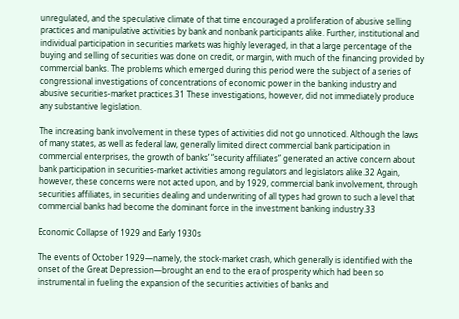unregulated, and the speculative climate of that time encouraged a proliferation of abusive selling practices and manipulative activities by bank and nonbank participants alike. Further, institutional and individual participation in securities markets was highly leveraged, in that a large percentage of the buying and selling of securities was done on credit, or margin, with much of the financing provided by commercial banks. The problems which emerged during this period were the subject of a series of congressional investigations of concentrations of economic power in the banking industry and abusive securities-market practices.31 These investigations, however, did not immediately produce any substantive legislation.

The increasing bank involvement in these types of activities did not go unnoticed. Although the laws of many states, as well as federal law, generally limited direct commercial bank participation in commercial enterprises, the growth of banks’ “security affiliates” generated an active concern about bank participation in securities-market activities among regulators and legislators alike.32 Again, however, these concerns were not acted upon, and by 1929, commercial bank involvement, through securities affiliates, in securities dealing and underwriting of all types had grown to such a level that commercial banks had become the dominant force in the investment banking industry.33

Economic Collapse of 1929 and Early 1930s

The events of October 1929—namely, the stock-market crash, which generally is identified with the onset of the Great Depression—brought an end to the era of prosperity which had been so instrumental in fueling the expansion of the securities activities of banks and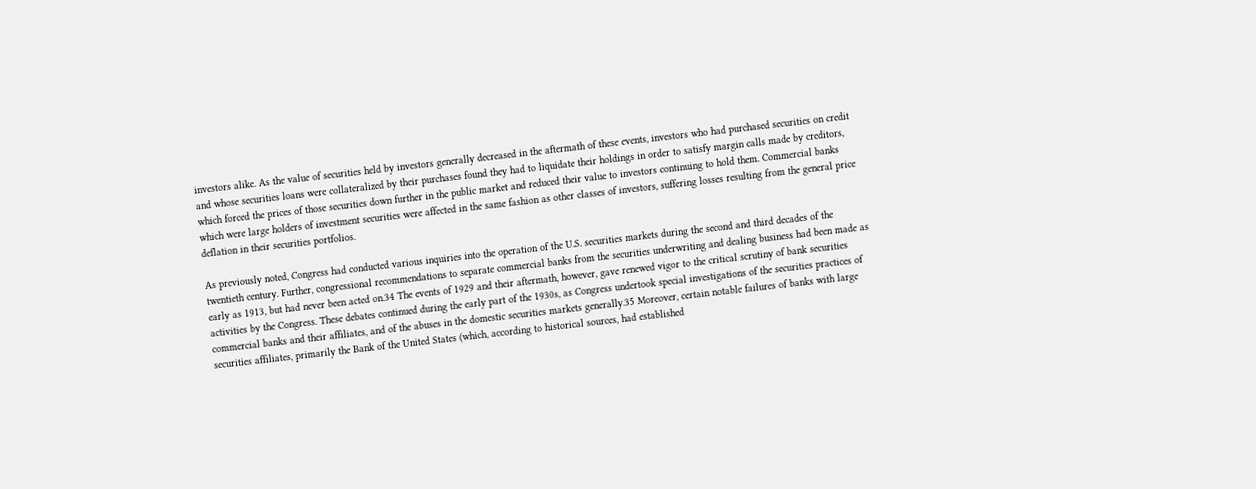investors alike. As the value of securities held by investors generally decreased in the aftermath of these events, investors who had purchased securities on credit and whose securities loans were collateralized by their purchases found they had to liquidate their holdings in order to satisfy margin calls made by creditors, which forced the prices of those securities down further in the public market and reduced their value to investors continuing to hold them. Commercial banks which were large holders of investment securities were affected in the same fashion as other classes of investors, suffering losses resulting from the general price deflation in their securities portfolios.

As previously noted, Congress had conducted various inquiries into the operation of the U.S. securities markets during the second and third decades of the twentieth century. Further, congressional recommendations to separate commercial banks from the securities underwriting and dealing business had been made as early as 1913, but had never been acted on.34 The events of 1929 and their aftermath, however, gave renewed vigor to the critical scrutiny of bank securities activities by the Congress. These debates continued during the early part of the 1930s, as Congress undertook special investigations of the securities practices of commercial banks and their affiliates, and of the abuses in the domestic securities markets generally.35 Moreover, certain notable failures of banks with large securities affiliates, primarily the Bank of the United States (which, according to historical sources, had established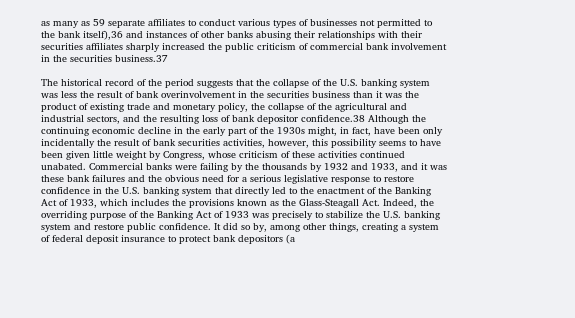as many as 59 separate affiliates to conduct various types of businesses not permitted to the bank itself),36 and instances of other banks abusing their relationships with their securities affiliates sharply increased the public criticism of commercial bank involvement in the securities business.37

The historical record of the period suggests that the collapse of the U.S. banking system was less the result of bank overinvolvement in the securities business than it was the product of existing trade and monetary policy, the collapse of the agricultural and industrial sectors, and the resulting loss of bank depositor confidence.38 Although the continuing economic decline in the early part of the 1930s might, in fact, have been only incidentally the result of bank securities activities, however, this possibility seems to have been given little weight by Congress, whose criticism of these activities continued unabated. Commercial banks were failing by the thousands by 1932 and 1933, and it was these bank failures and the obvious need for a serious legislative response to restore confidence in the U.S. banking system that directly led to the enactment of the Banking Act of 1933, which includes the provisions known as the Glass-Steagall Act. Indeed, the overriding purpose of the Banking Act of 1933 was precisely to stabilize the U.S. banking system and restore public confidence. It did so by, among other things, creating a system of federal deposit insurance to protect bank depositors (a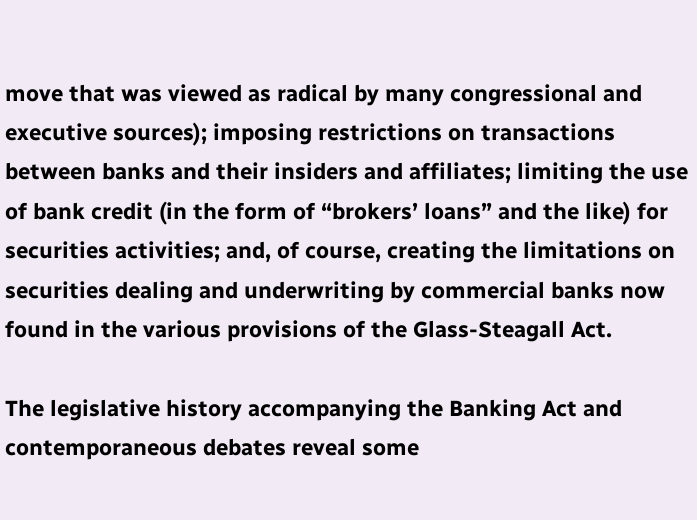move that was viewed as radical by many congressional and executive sources); imposing restrictions on transactions between banks and their insiders and affiliates; limiting the use of bank credit (in the form of “brokers’ loans” and the like) for securities activities; and, of course, creating the limitations on securities dealing and underwriting by commercial banks now found in the various provisions of the Glass-Steagall Act.

The legislative history accompanying the Banking Act and contemporaneous debates reveal some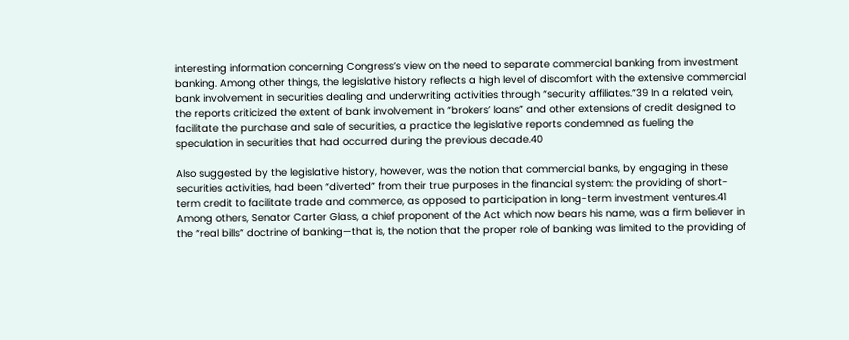interesting information concerning Congress’s view on the need to separate commercial banking from investment banking. Among other things, the legislative history reflects a high level of discomfort with the extensive commercial bank involvement in securities dealing and underwriting activities through “security affiliates.”39 In a related vein, the reports criticized the extent of bank involvement in “brokers’ loans” and other extensions of credit designed to facilitate the purchase and sale of securities, a practice the legislative reports condemned as fueling the speculation in securities that had occurred during the previous decade.40

Also suggested by the legislative history, however, was the notion that commercial banks, by engaging in these securities activities, had been “diverted” from their true purposes in the financial system: the providing of short-term credit to facilitate trade and commerce, as opposed to participation in long-term investment ventures.41 Among others, Senator Carter Glass, a chief proponent of the Act which now bears his name, was a firm believer in the “real bills” doctrine of banking—that is, the notion that the proper role of banking was limited to the providing of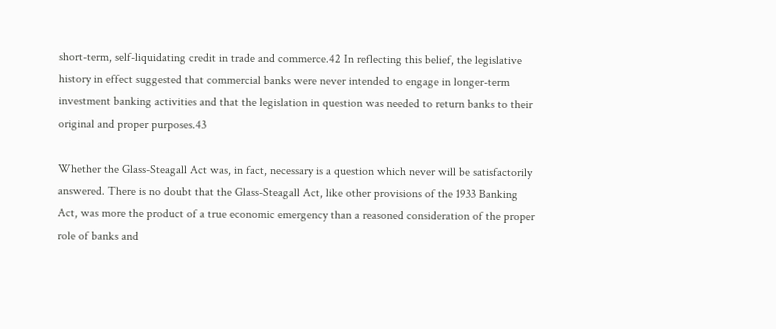short-term, self-liquidating credit in trade and commerce.42 In reflecting this belief, the legislative history in effect suggested that commercial banks were never intended to engage in longer-term investment banking activities and that the legislation in question was needed to return banks to their original and proper purposes.43

Whether the Glass-Steagall Act was, in fact, necessary is a question which never will be satisfactorily answered. There is no doubt that the Glass-Steagall Act, like other provisions of the 1933 Banking Act, was more the product of a true economic emergency than a reasoned consideration of the proper role of banks and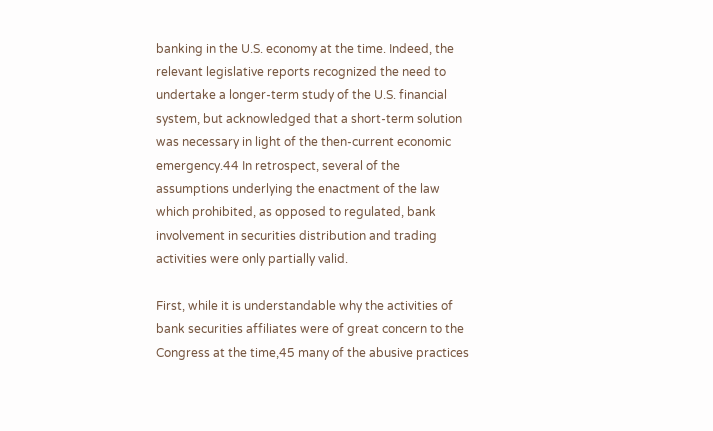banking in the U.S. economy at the time. Indeed, the relevant legislative reports recognized the need to undertake a longer-term study of the U.S. financial system, but acknowledged that a short-term solution was necessary in light of the then-current economic emergency.44 In retrospect, several of the assumptions underlying the enactment of the law which prohibited, as opposed to regulated, bank involvement in securities distribution and trading activities were only partially valid.

First, while it is understandable why the activities of bank securities affiliates were of great concern to the Congress at the time,45 many of the abusive practices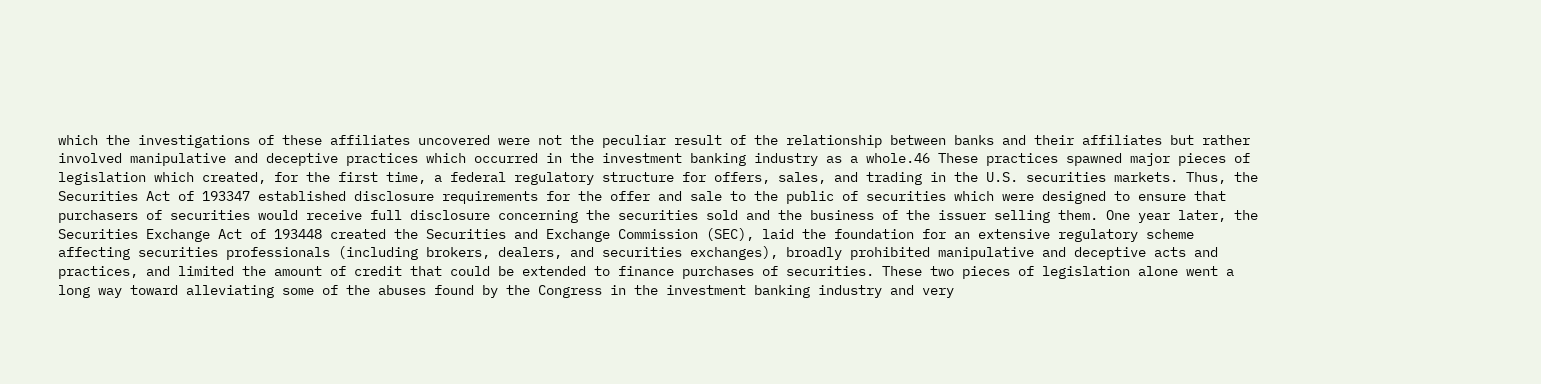which the investigations of these affiliates uncovered were not the peculiar result of the relationship between banks and their affiliates but rather involved manipulative and deceptive practices which occurred in the investment banking industry as a whole.46 These practices spawned major pieces of legislation which created, for the first time, a federal regulatory structure for offers, sales, and trading in the U.S. securities markets. Thus, the Securities Act of 193347 established disclosure requirements for the offer and sale to the public of securities which were designed to ensure that purchasers of securities would receive full disclosure concerning the securities sold and the business of the issuer selling them. One year later, the Securities Exchange Act of 193448 created the Securities and Exchange Commission (SEC), laid the foundation for an extensive regulatory scheme affecting securities professionals (including brokers, dealers, and securities exchanges), broadly prohibited manipulative and deceptive acts and practices, and limited the amount of credit that could be extended to finance purchases of securities. These two pieces of legislation alone went a long way toward alleviating some of the abuses found by the Congress in the investment banking industry and very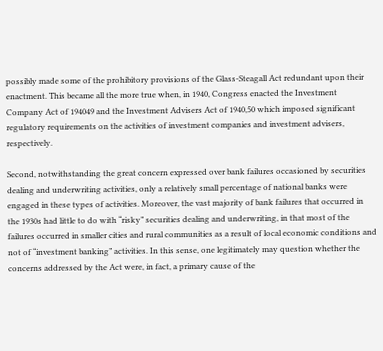possibly made some of the prohibitory provisions of the Glass-Steagall Act redundant upon their enactment. This became all the more true when, in 1940, Congress enacted the Investment Company Act of 194049 and the Investment Advisers Act of 1940,50 which imposed significant regulatory requirements on the activities of investment companies and investment advisers, respectively.

Second, notwithstanding the great concern expressed over bank failures occasioned by securities dealing and underwriting activities, only a relatively small percentage of national banks were engaged in these types of activities. Moreover, the vast majority of bank failures that occurred in the 1930s had little to do with “risky” securities dealing and underwriting, in that most of the failures occurred in smaller cities and rural communities as a result of local economic conditions and not of “investment banking” activities. In this sense, one legitimately may question whether the concerns addressed by the Act were, in fact, a primary cause of the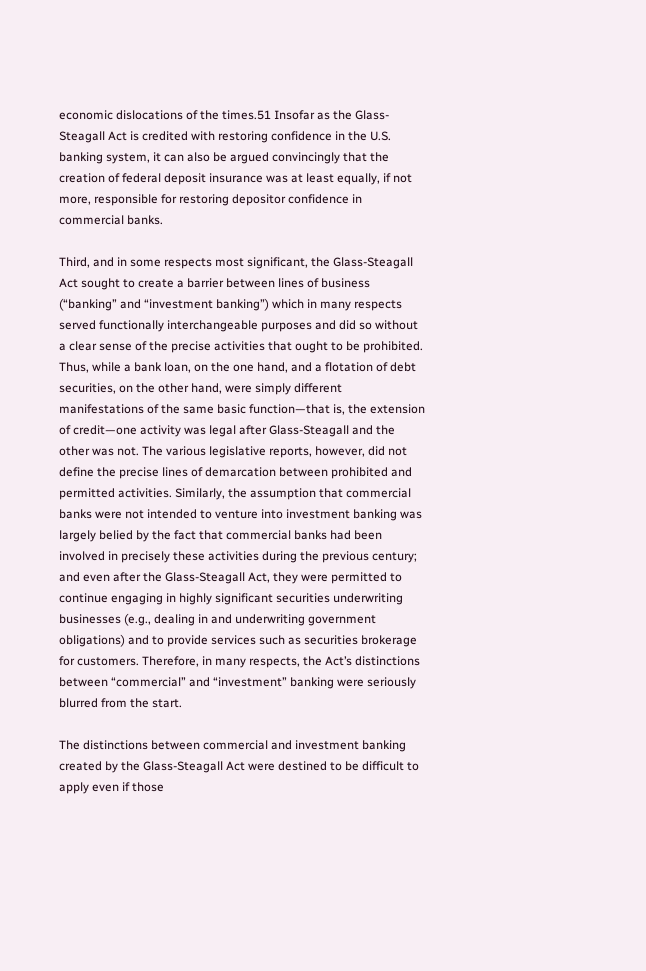economic dislocations of the times.51 Insofar as the Glass-Steagall Act is credited with restoring confidence in the U.S. banking system, it can also be argued convincingly that the creation of federal deposit insurance was at least equally, if not more, responsible for restoring depositor confidence in commercial banks.

Third, and in some respects most significant, the Glass-Steagall Act sought to create a barrier between lines of business (“banking” and “investment banking”) which in many respects served functionally interchangeable purposes and did so without a clear sense of the precise activities that ought to be prohibited. Thus, while a bank loan, on the one hand, and a flotation of debt securities, on the other hand, were simply different manifestations of the same basic function—that is, the extension of credit—one activity was legal after Glass-Steagall and the other was not. The various legislative reports, however, did not define the precise lines of demarcation between prohibited and permitted activities. Similarly, the assumption that commercial banks were not intended to venture into investment banking was largely belied by the fact that commercial banks had been involved in precisely these activities during the previous century; and even after the Glass-Steagall Act, they were permitted to continue engaging in highly significant securities underwriting businesses (e.g., dealing in and underwriting government obligations) and to provide services such as securities brokerage for customers. Therefore, in many respects, the Act’s distinctions between “commercial” and “investment” banking were seriously blurred from the start.

The distinctions between commercial and investment banking created by the Glass-Steagall Act were destined to be difficult to apply even if those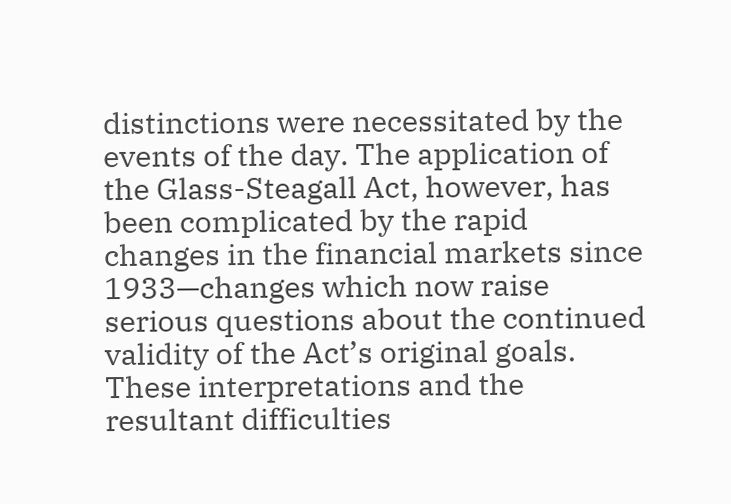distinctions were necessitated by the events of the day. The application of the Glass-Steagall Act, however, has been complicated by the rapid changes in the financial markets since 1933—changes which now raise serious questions about the continued validity of the Act’s original goals. These interpretations and the resultant difficulties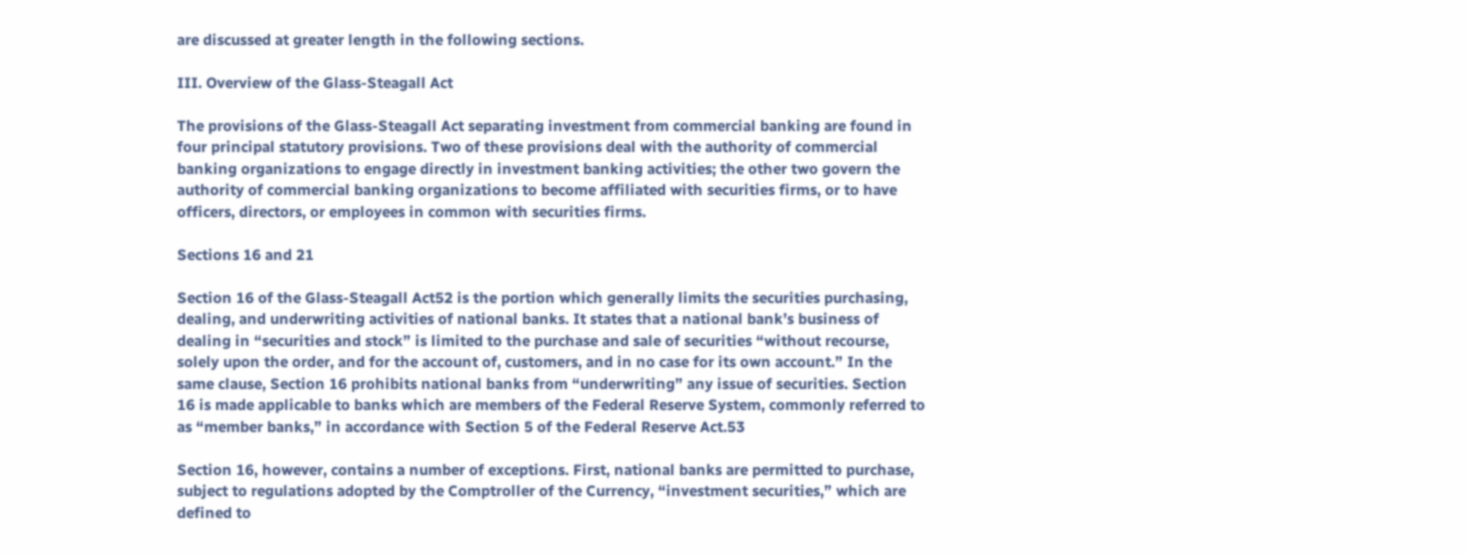are discussed at greater length in the following sections.

III. Overview of the Glass-Steagall Act

The provisions of the Glass-Steagall Act separating investment from commercial banking are found in four principal statutory provisions. Two of these provisions deal with the authority of commercial banking organizations to engage directly in investment banking activities; the other two govern the authority of commercial banking organizations to become affiliated with securities firms, or to have officers, directors, or employees in common with securities firms.

Sections 16 and 21

Section 16 of the Glass-Steagall Act52 is the portion which generally limits the securities purchasing, dealing, and underwriting activities of national banks. It states that a national bank’s business of dealing in “securities and stock” is limited to the purchase and sale of securities “without recourse, solely upon the order, and for the account of, customers, and in no case for its own account.” In the same clause, Section 16 prohibits national banks from “underwriting” any issue of securities. Section 16 is made applicable to banks which are members of the Federal Reserve System, commonly referred to as “member banks,” in accordance with Section 5 of the Federal Reserve Act.53

Section 16, however, contains a number of exceptions. First, national banks are permitted to purchase, subject to regulations adopted by the Comptroller of the Currency, “investment securities,” which are defined to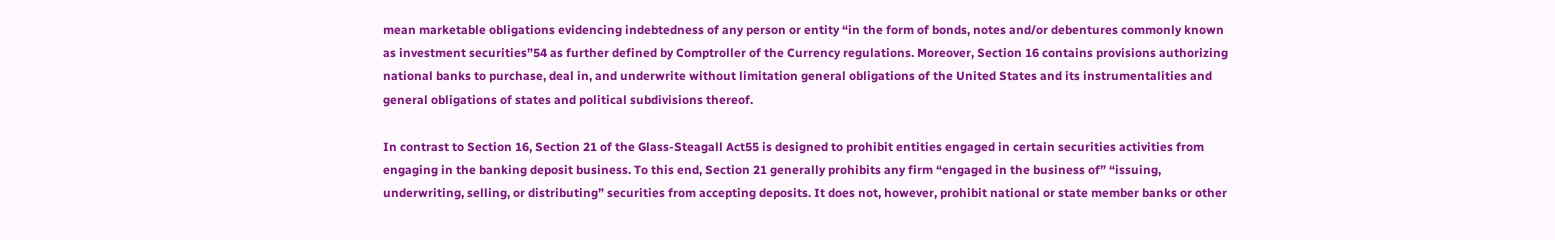mean marketable obligations evidencing indebtedness of any person or entity “in the form of bonds, notes and/or debentures commonly known as investment securities”54 as further defined by Comptroller of the Currency regulations. Moreover, Section 16 contains provisions authorizing national banks to purchase, deal in, and underwrite without limitation general obligations of the United States and its instrumentalities and general obligations of states and political subdivisions thereof.

In contrast to Section 16, Section 21 of the Glass-Steagall Act55 is designed to prohibit entities engaged in certain securities activities from engaging in the banking deposit business. To this end, Section 21 generally prohibits any firm “engaged in the business of” “issuing, underwriting, selling, or distributing” securities from accepting deposits. It does not, however, prohibit national or state member banks or other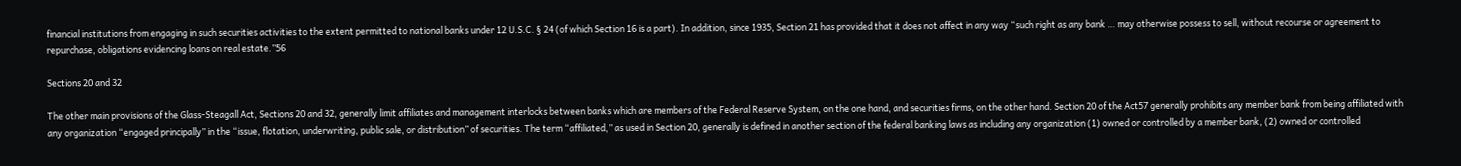financial institutions from engaging in such securities activities to the extent permitted to national banks under 12 U.S.C. § 24 (of which Section 16 is a part). In addition, since 1935, Section 21 has provided that it does not affect in any way “such right as any bank … may otherwise possess to sell, without recourse or agreement to repurchase, obligations evidencing loans on real estate.”56

Sections 20 and 32

The other main provisions of the Glass-Steagall Act, Sections 20 and 32, generally limit affiliates and management interlocks between banks which are members of the Federal Reserve System, on the one hand, and securities firms, on the other hand. Section 20 of the Act57 generally prohibits any member bank from being affiliated with any organization “engaged principally” in the “issue, flotation, underwriting, public sale, or distribution” of securities. The term “affiliated,” as used in Section 20, generally is defined in another section of the federal banking laws as including any organization (1) owned or controlled by a member bank, (2) owned or controlled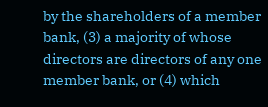by the shareholders of a member bank, (3) a majority of whose directors are directors of any one member bank, or (4) which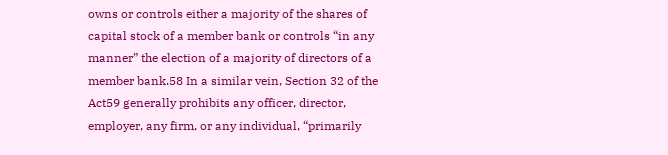owns or controls either a majority of the shares of capital stock of a member bank or controls “in any manner” the election of a majority of directors of a member bank.58 In a similar vein, Section 32 of the Act59 generally prohibits any officer, director, employer, any firm, or any individual, “primarily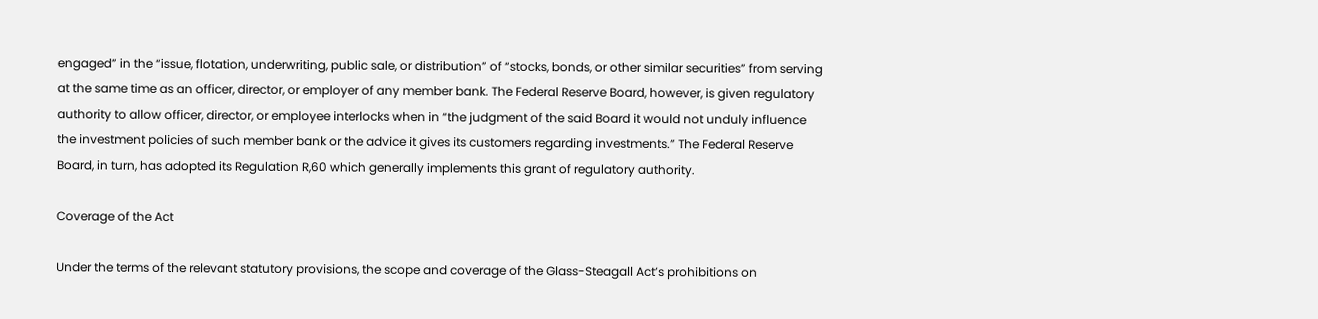engaged” in the “issue, flotation, underwriting, public sale, or distribution” of “stocks, bonds, or other similar securities” from serving at the same time as an officer, director, or employer of any member bank. The Federal Reserve Board, however, is given regulatory authority to allow officer, director, or employee interlocks when in “the judgment of the said Board it would not unduly influence the investment policies of such member bank or the advice it gives its customers regarding investments.” The Federal Reserve Board, in turn, has adopted its Regulation R,60 which generally implements this grant of regulatory authority.

Coverage of the Act

Under the terms of the relevant statutory provisions, the scope and coverage of the Glass-Steagall Act’s prohibitions on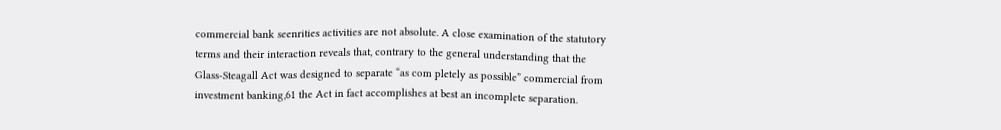commercial bank seenrities activities are not absolute. A close examination of the statutory terms and their interaction reveals that, contrary to the general understanding that the Glass-Steagall Act was designed to separate “as com pletely as possible” commercial from investment banking,61 the Act in fact accomplishes at best an incomplete separation.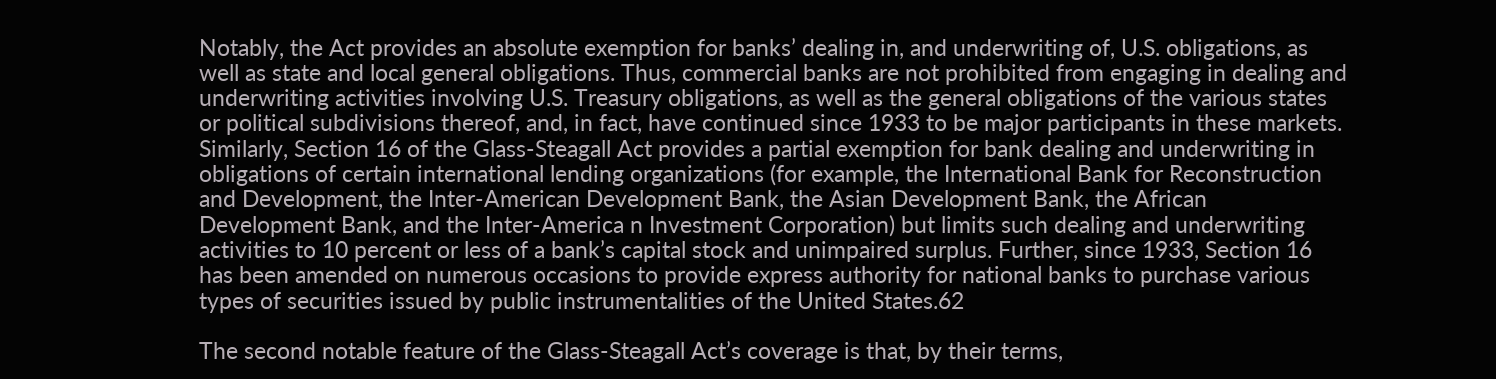Notably, the Act provides an absolute exemption for banks’ dealing in, and underwriting of, U.S. obligations, as well as state and local general obligations. Thus, commercial banks are not prohibited from engaging in dealing and underwriting activities involving U.S. Treasury obligations, as well as the general obligations of the various states or political subdivisions thereof, and, in fact, have continued since 1933 to be major participants in these markets. Similarly, Section 16 of the Glass-Steagall Act provides a partial exemption for bank dealing and underwriting in obligations of certain international lending organizations (for example, the International Bank for Reconstruction and Development, the Inter-American Development Bank, the Asian Development Bank, the African Development Bank, and the Inter-America n Investment Corporation) but limits such dealing and underwriting activities to 10 percent or less of a bank’s capital stock and unimpaired surplus. Further, since 1933, Section 16 has been amended on numerous occasions to provide express authority for national banks to purchase various types of securities issued by public instrumentalities of the United States.62

The second notable feature of the Glass-Steagall Act’s coverage is that, by their terms,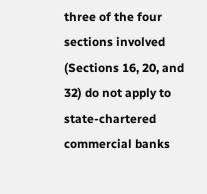three of the four sections involved (Sections 16, 20, and 32) do not apply to state-chartered commercial banks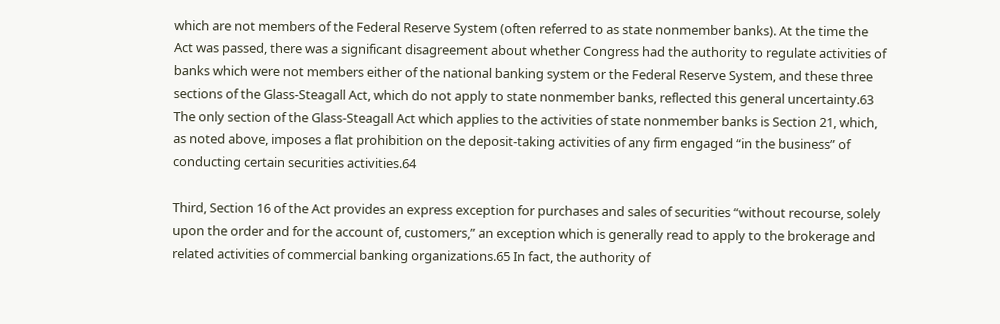which are not members of the Federal Reserve System (often referred to as state nonmember banks). At the time the Act was passed, there was a significant disagreement about whether Congress had the authority to regulate activities of banks which were not members either of the national banking system or the Federal Reserve System, and these three sections of the Glass-Steagall Act, which do not apply to state nonmember banks, reflected this general uncertainty.63 The only section of the Glass-Steagall Act which applies to the activities of state nonmember banks is Section 21, which, as noted above, imposes a flat prohibition on the deposit-taking activities of any firm engaged “in the business” of conducting certain securities activities.64

Third, Section 16 of the Act provides an express exception for purchases and sales of securities “without recourse, solely upon the order and for the account of, customers,” an exception which is generally read to apply to the brokerage and related activities of commercial banking organizations.65 In fact, the authority of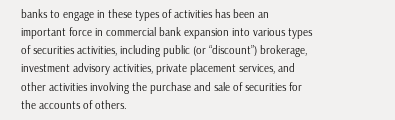banks to engage in these types of activities has been an important force in commercial bank expansion into various types of securities activities, including public (or “discount”) brokerage, investment advisory activities, private placement services, and other activities involving the purchase and sale of securities for the accounts of others.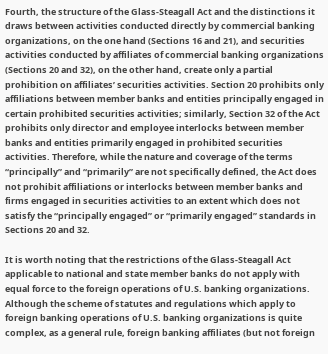Fourth, the structure of the Glass-Steagall Act and the distinctions it draws between activities conducted directly by commercial banking organizations, on the one hand (Sections 16 and 21), and securities activities conducted by affiliates of commercial banking organizations (Sections 20 and 32), on the other hand, create only a partial prohibition on affiliates’ securities activities. Section 20 prohibits only affiliations between member banks and entities principally engaged in certain prohibited securities activities; similarly, Section 32 of the Act prohibits only director and employee interlocks between member banks and entities primarily engaged in prohibited securities activities. Therefore, while the nature and coverage of the terms “principally” and “primarily” are not specifically defined, the Act does not prohibit affiliations or interlocks between member banks and firms engaged in securities activities to an extent which does not satisfy the “principally engaged” or “primarily engaged” standards in Sections 20 and 32.

It is worth noting that the restrictions of the Glass-Steagall Act applicable to national and state member banks do not apply with equal force to the foreign operations of U.S. banking organizations. Although the scheme of statutes and regulations which apply to foreign banking operations of U.S. banking organizations is quite complex, as a general rule, foreign banking affiliates (but not foreign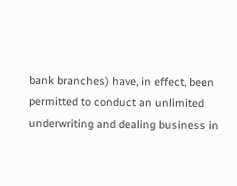bank branches) have, in effect, been permitted to conduct an unlimited underwriting and dealing business in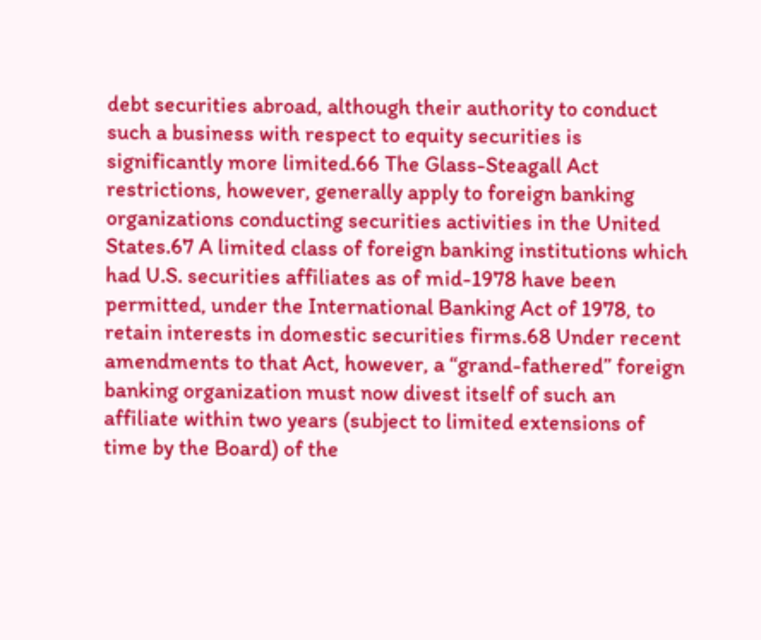debt securities abroad, although their authority to conduct such a business with respect to equity securities is significantly more limited.66 The Glass-Steagall Act restrictions, however, generally apply to foreign banking organizations conducting securities activities in the United States.67 A limited class of foreign banking institutions which had U.S. securities affiliates as of mid-1978 have been permitted, under the International Banking Act of 1978, to retain interests in domestic securities firms.68 Under recent amendments to that Act, however, a “grand-fathered” foreign banking organization must now divest itself of such an affiliate within two years (subject to limited extensions of time by the Board) of the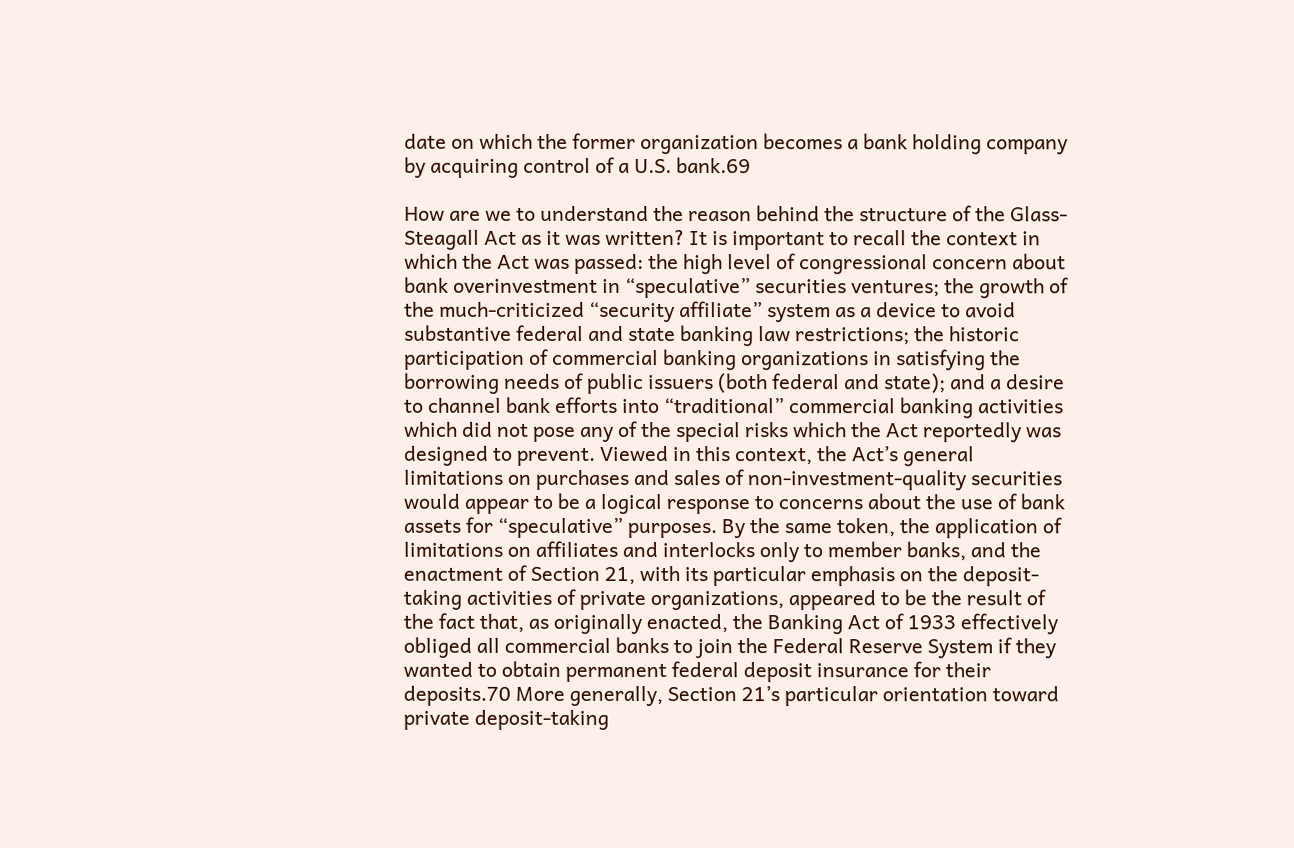date on which the former organization becomes a bank holding company by acquiring control of a U.S. bank.69

How are we to understand the reason behind the structure of the Glass-Steagall Act as it was written? It is important to recall the context in which the Act was passed: the high level of congressional concern about bank overinvestment in “speculative” securities ventures; the growth of the much-criticized “security affiliate” system as a device to avoid substantive federal and state banking law restrictions; the historic participation of commercial banking organizations in satisfying the borrowing needs of public issuers (both federal and state); and a desire to channel bank efforts into “traditional” commercial banking activities which did not pose any of the special risks which the Act reportedly was designed to prevent. Viewed in this context, the Act’s general limitations on purchases and sales of non-investment-quality securities would appear to be a logical response to concerns about the use of bank assets for “speculative” purposes. By the same token, the application of limitations on affiliates and interlocks only to member banks, and the enactment of Section 21, with its particular emphasis on the deposit-taking activities of private organizations, appeared to be the result of the fact that, as originally enacted, the Banking Act of 1933 effectively obliged all commercial banks to join the Federal Reserve System if they wanted to obtain permanent federal deposit insurance for their deposits.70 More generally, Section 21’s particular orientation toward private deposit-taking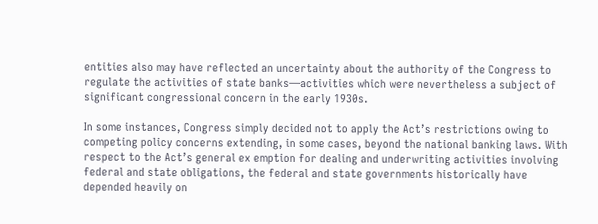entities also may have reflected an uncertainty about the authority of the Congress to regulate the activities of state banks—activities which were nevertheless a subject of significant congressional concern in the early 1930s.

In some instances, Congress simply decided not to apply the Act’s restrictions owing to competing policy concerns extending, in some cases, beyond the national banking laws. With respect to the Act’s general ex emption for dealing and underwriting activities involving federal and state obligations, the federal and state governments historically have depended heavily on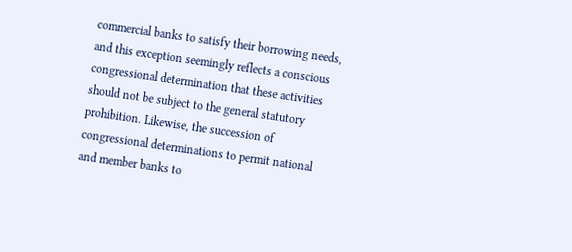commercial banks to satisfy their borrowing needs, and this exception seemingly reflects a conscious congressional determination that these activities should not be subject to the general statutory prohibition. Likewise, the succession of congressional determinations to permit national and member banks to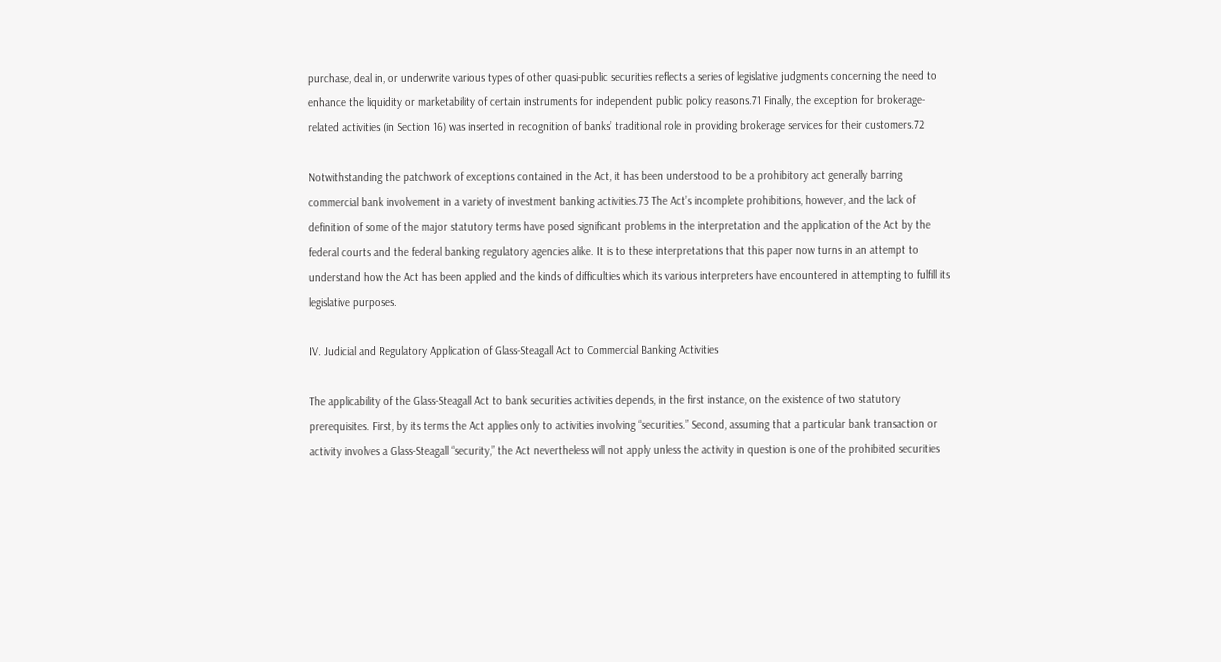purchase, deal in, or underwrite various types of other quasi-public securities reflects a series of legislative judgments concerning the need to enhance the liquidity or marketability of certain instruments for independent public policy reasons.71 Finally, the exception for brokerage-related activities (in Section 16) was inserted in recognition of banks’ traditional role in providing brokerage services for their customers.72

Notwithstanding the patchwork of exceptions contained in the Act, it has been understood to be a prohibitory act generally barring commercial bank involvement in a variety of investment banking activities.73 The Act’s incomplete prohibitions, however, and the lack of definition of some of the major statutory terms have posed significant problems in the interpretation and the application of the Act by the federal courts and the federal banking regulatory agencies alike. It is to these interpretations that this paper now turns in an attempt to understand how the Act has been applied and the kinds of difficulties which its various interpreters have encountered in attempting to fulfill its legislative purposes.

IV. Judicial and Regulatory Application of Glass-Steagall Act to Commercial Banking Activities

The applicability of the Glass-Steagall Act to bank securities activities depends, in the first instance, on the existence of two statutory prerequisites. First, by its terms the Act applies only to activities involving “securities.” Second, assuming that a particular bank transaction or activity involves a Glass-Steagall “security,” the Act nevertheless will not apply unless the activity in question is one of the prohibited securities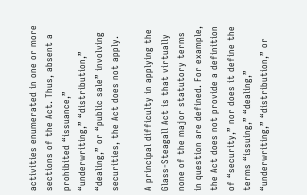activities enumerated in one or more sections of the Act. Thus, absent a prohibited “issuance,” “underwriting,” “distribution,” “dealing,” or “public sale” involving securities, the Act does not apply.

A principal difficulty in applying the Glass-Steagall Act is that virtually none of the major statutory terms in question are defined. For example, the Act does not provide a definition of “security,” nor does it define the terms “issuing,” “dealing,” “underwriting,” “distribution,” or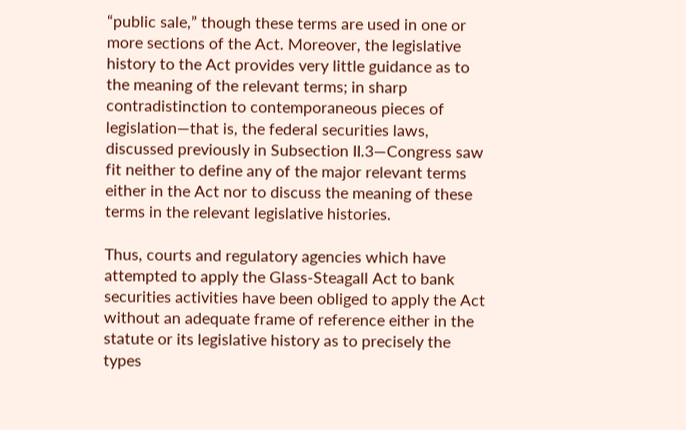“public sale,” though these terms are used in one or more sections of the Act. Moreover, the legislative history to the Act provides very little guidance as to the meaning of the relevant terms; in sharp contradistinction to contemporaneous pieces of legislation—that is, the federal securities laws, discussed previously in Subsection II.3—Congress saw fit neither to define any of the major relevant terms either in the Act nor to discuss the meaning of these terms in the relevant legislative histories.

Thus, courts and regulatory agencies which have attempted to apply the Glass-Steagall Act to bank securities activities have been obliged to apply the Act without an adequate frame of reference either in the statute or its legislative history as to precisely the types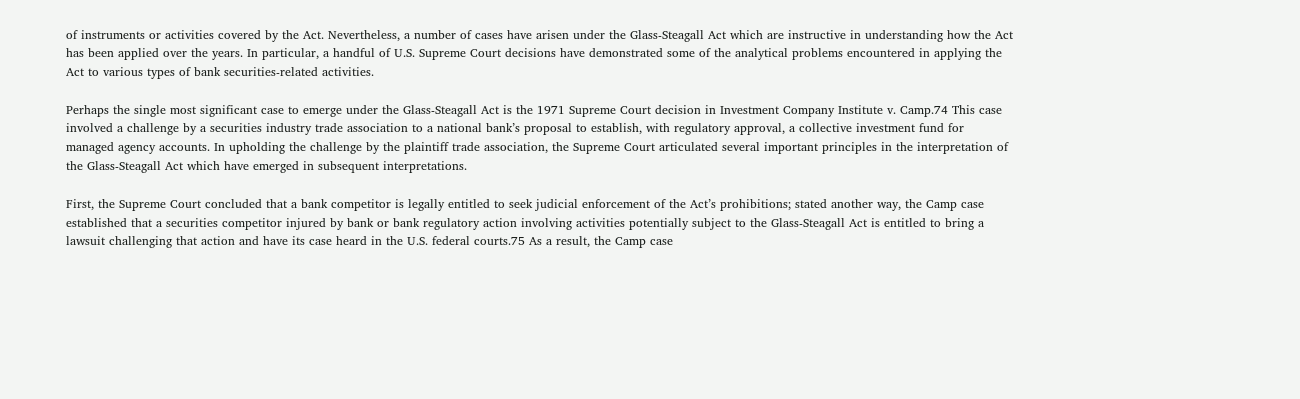of instruments or activities covered by the Act. Nevertheless, a number of cases have arisen under the Glass-Steagall Act which are instructive in understanding how the Act has been applied over the years. In particular, a handful of U.S. Supreme Court decisions have demonstrated some of the analytical problems encountered in applying the Act to various types of bank securities-related activities.

Perhaps the single most significant case to emerge under the Glass-Steagall Act is the 1971 Supreme Court decision in Investment Company Institute v. Camp.74 This case involved a challenge by a securities industry trade association to a national bank’s proposal to establish, with regulatory approval, a collective investment fund for managed agency accounts. In upholding the challenge by the plaintiff trade association, the Supreme Court articulated several important principles in the interpretation of the Glass-Steagall Act which have emerged in subsequent interpretations.

First, the Supreme Court concluded that a bank competitor is legally entitled to seek judicial enforcement of the Act’s prohibitions; stated another way, the Camp case established that a securities competitor injured by bank or bank regulatory action involving activities potentially subject to the Glass-Steagall Act is entitled to bring a lawsuit challenging that action and have its case heard in the U.S. federal courts.75 As a result, the Camp case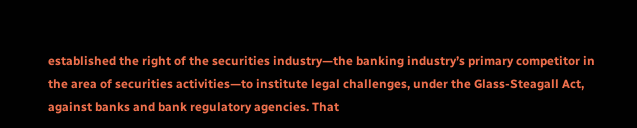established the right of the securities industry—the banking industry’s primary competitor in the area of securities activities—to institute legal challenges, under the Glass-Steagall Act, against banks and bank regulatory agencies. That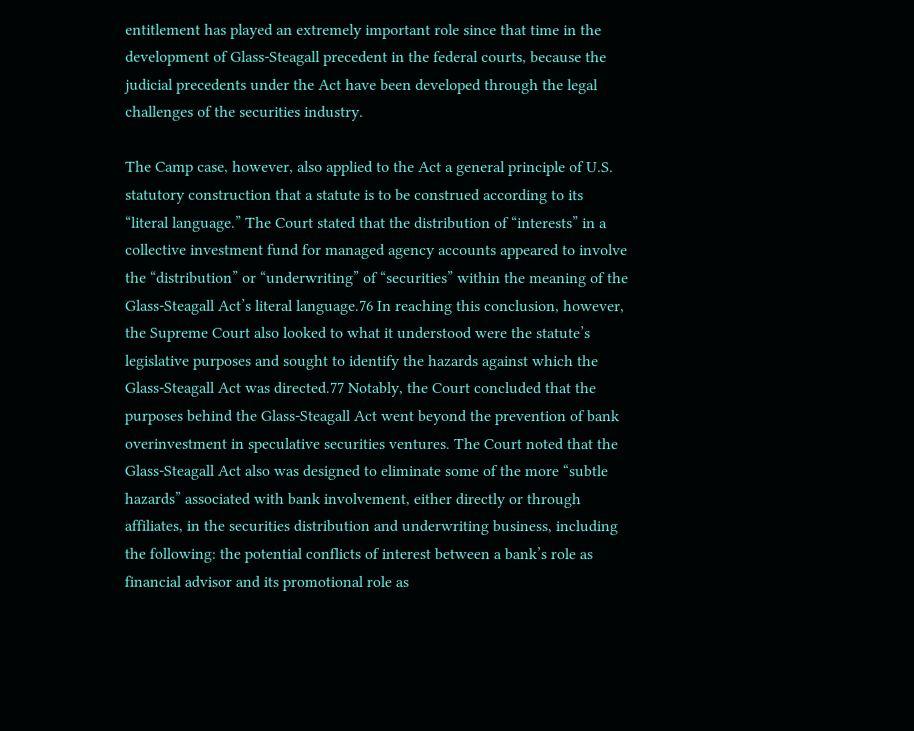entitlement has played an extremely important role since that time in the development of Glass-Steagall precedent in the federal courts, because the judicial precedents under the Act have been developed through the legal challenges of the securities industry.

The Camp case, however, also applied to the Act a general principle of U.S. statutory construction that a statute is to be construed according to its “literal language.” The Court stated that the distribution of “interests” in a collective investment fund for managed agency accounts appeared to involve the “distribution” or “underwriting” of “securities” within the meaning of the Glass-Steagall Act’s literal language.76 In reaching this conclusion, however, the Supreme Court also looked to what it understood were the statute’s legislative purposes and sought to identify the hazards against which the Glass-Steagall Act was directed.77 Notably, the Court concluded that the purposes behind the Glass-Steagall Act went beyond the prevention of bank overinvestment in speculative securities ventures. The Court noted that the Glass-Steagall Act also was designed to eliminate some of the more “subtle hazards” associated with bank involvement, either directly or through affiliates, in the securities distribution and underwriting business, including the following: the potential conflicts of interest between a bank’s role as financial advisor and its promotional role as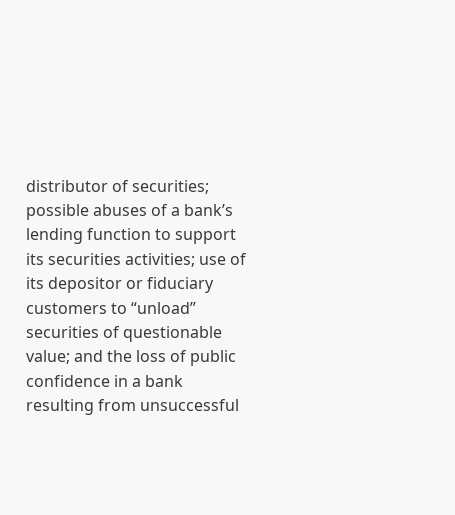distributor of securities; possible abuses of a bank’s lending function to support its securities activities; use of its depositor or fiduciary customers to “unload” securities of questionable value; and the loss of public confidence in a bank resulting from unsuccessful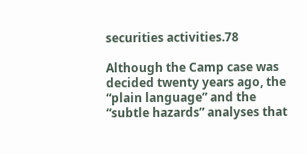securities activities.78

Although the Camp case was decided twenty years ago, the “plain language” and the “subtle hazards” analyses that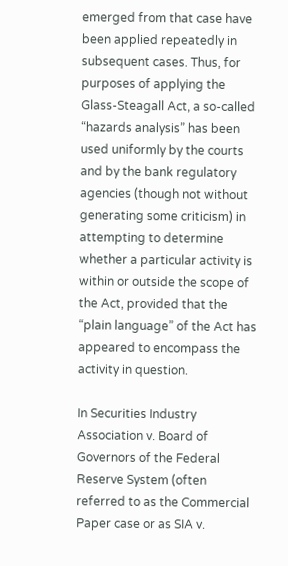emerged from that case have been applied repeatedly in subsequent cases. Thus, for purposes of applying the Glass-Steagall Act, a so-called “hazards analysis” has been used uniformly by the courts and by the bank regulatory agencies (though not without generating some criticism) in attempting to determine whether a particular activity is within or outside the scope of the Act, provided that the “plain language” of the Act has appeared to encompass the activity in question.

In Securities Industry Association v. Board of Governors of the Federal Reserve System (often referred to as the Commercial Paper case or as SIA v.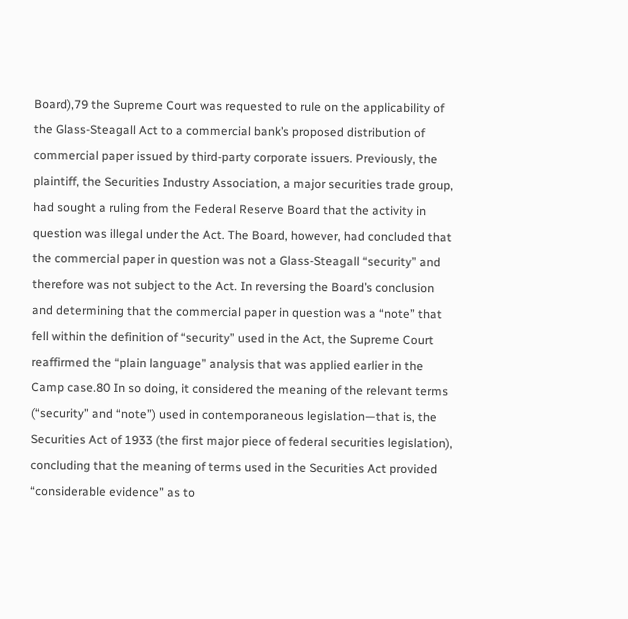Board),79 the Supreme Court was requested to rule on the applicability of the Glass-Steagall Act to a commercial bank’s proposed distribution of commercial paper issued by third-party corporate issuers. Previously, the plaintiff, the Securities Industry Association, a major securities trade group, had sought a ruling from the Federal Reserve Board that the activity in question was illegal under the Act. The Board, however, had concluded that the commercial paper in question was not a Glass-Steagall “security” and therefore was not subject to the Act. In reversing the Board’s conclusion and determining that the commercial paper in question was a “note” that fell within the definition of “security” used in the Act, the Supreme Court reaffirmed the “plain language” analysis that was applied earlier in the Camp case.80 In so doing, it considered the meaning of the relevant terms (“security” and “note”) used in contemporaneous legislation—that is, the Securities Act of 1933 (the first major piece of federal securities legislation), concluding that the meaning of terms used in the Securities Act provided “considerable evidence” as to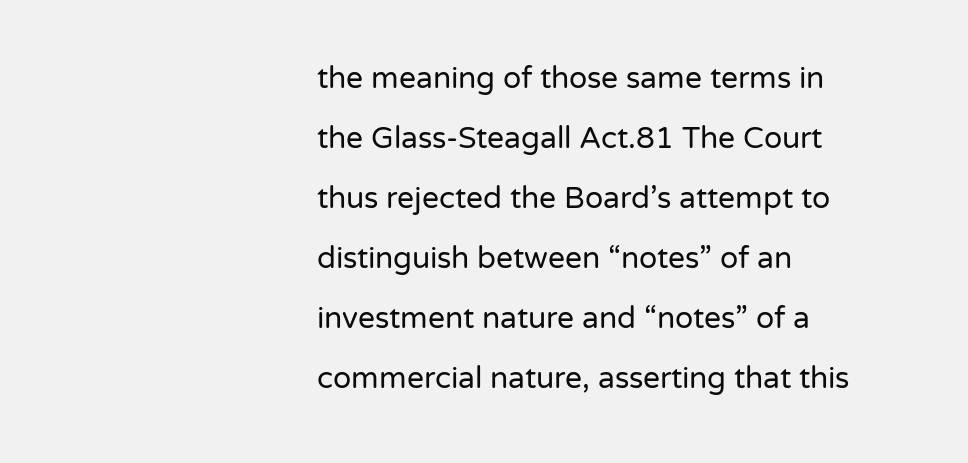the meaning of those same terms in the Glass-Steagall Act.81 The Court thus rejected the Board’s attempt to distinguish between “notes” of an investment nature and “notes” of a commercial nature, asserting that this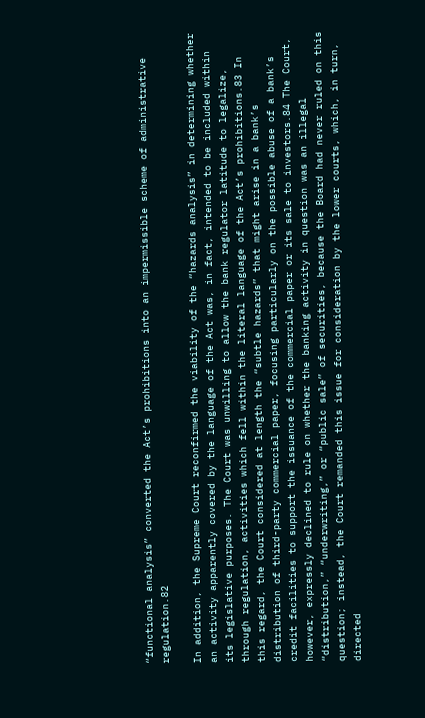“functional analysis” converted the Act’s prohibitions into an impermissible scheme of administrative regulation.82

In addition, the Supreme Court reconfirmed the viability of the “hazards analysis” in determining whether an activity apparently covered by the language of the Act was, in fact, intended to be included within its legislative purposes. The Court was unwilling to allow the bank regulator latitude to legalize, through regulation, activities which fell within the literal language of the Act’s prohibitions.83 In this regard, the Court considered at length the “subtle hazards” that might arise in a bank’s distribution of third-party commercial paper, focusing particularly on the possible abuse of a bank’s credit facilities to support the issuance of the commercial paper or its sale to investors.84 The Court, however, expressly declined to rule on whether the banking activity in question was an illegal “distribution,” “underwriting,” or “public sale” of securities, because the Board had never ruled on this question; instead, the Court remanded this issue for consideration by the lower courts, which, in turn, directed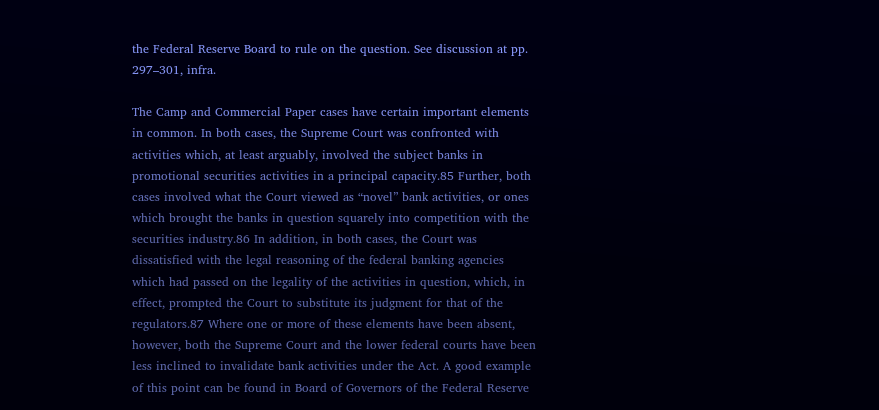the Federal Reserve Board to rule on the question. See discussion at pp. 297–301, infra.

The Camp and Commercial Paper cases have certain important elements in common. In both cases, the Supreme Court was confronted with activities which, at least arguably, involved the subject banks in promotional securities activities in a principal capacity.85 Further, both cases involved what the Court viewed as “novel” bank activities, or ones which brought the banks in question squarely into competition with the securities industry.86 In addition, in both cases, the Court was dissatisfied with the legal reasoning of the federal banking agencies which had passed on the legality of the activities in question, which, in effect, prompted the Court to substitute its judgment for that of the regulators.87 Where one or more of these elements have been absent, however, both the Supreme Court and the lower federal courts have been less inclined to invalidate bank activities under the Act. A good example of this point can be found in Board of Governors of the Federal Reserve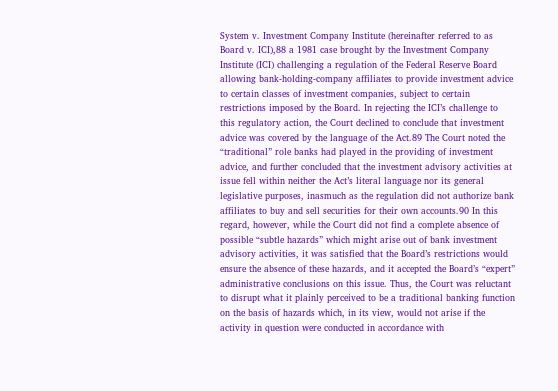System v. Investment Company Institute (hereinafter referred to as Board v. ICI),88 a 1981 case brought by the Investment Company Institute (ICI) challenging a regulation of the Federal Reserve Board allowing bank-holding-company affiliates to provide investment advice to certain classes of investment companies, subject to certain restrictions imposed by the Board. In rejecting the ICI’s challenge to this regulatory action, the Court declined to conclude that investment advice was covered by the language of the Act.89 The Court noted the “traditional” role banks had played in the providing of investment advice, and further concluded that the investment advisory activities at issue fell within neither the Act’s literal language nor its general legislative purposes, inasmuch as the regulation did not authorize bank affiliates to buy and sell securities for their own accounts.90 In this regard, however, while the Court did not find a complete absence of possible “subtle hazards” which might arise out of bank investment advisory activities, it was satisfied that the Board’s restrictions would ensure the absence of these hazards, and it accepted the Board’s “expert” administrative conclusions on this issue. Thus, the Court was reluctant to disrupt what it plainly perceived to be a traditional banking function on the basis of hazards which, in its view, would not arise if the activity in question were conducted in accordance with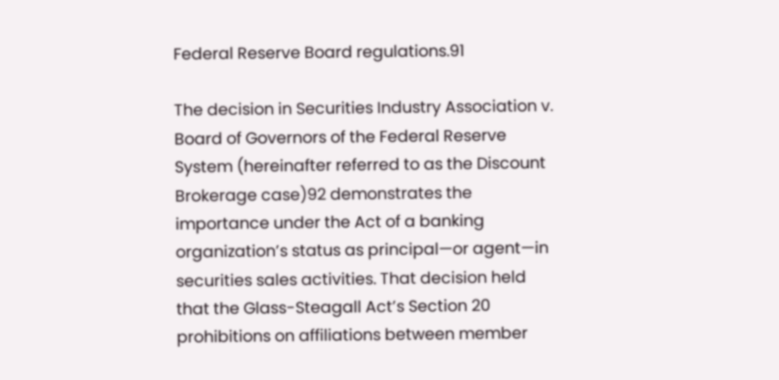Federal Reserve Board regulations.91

The decision in Securities Industry Association v. Board of Governors of the Federal Reserve System (hereinafter referred to as the Discount Brokerage case)92 demonstrates the importance under the Act of a banking organization’s status as principal—or agent—in securities sales activities. That decision held that the Glass-Steagall Act’s Section 20 prohibitions on affiliations between member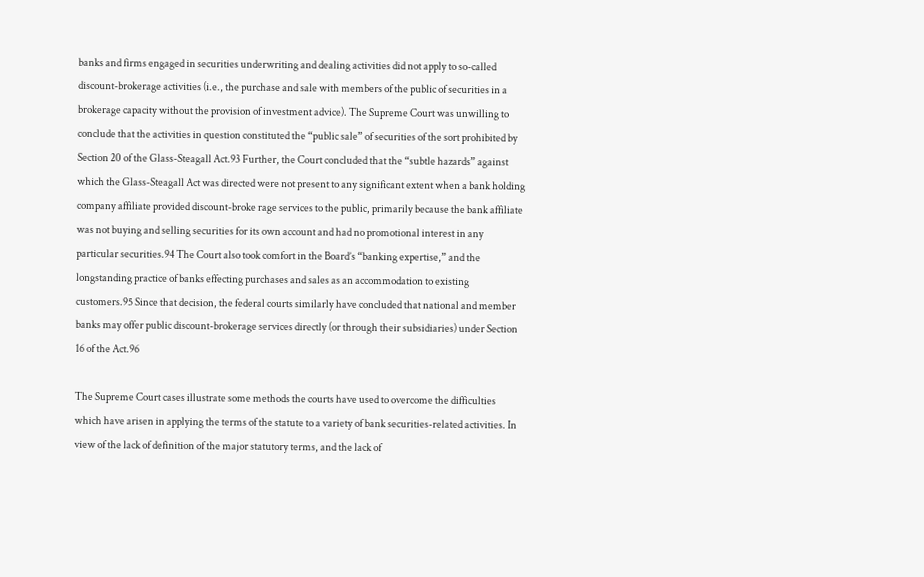banks and firms engaged in securities underwriting and dealing activities did not apply to so-called discount-brokerage activities (i.e., the purchase and sale with members of the public of securities in a brokerage capacity without the provision of investment advice). The Supreme Court was unwilling to conclude that the activities in question constituted the “public sale” of securities of the sort prohibited by Section 20 of the Glass-Steagall Act.93 Further, the Court concluded that the “subtle hazards” against which the Glass-Steagall Act was directed were not present to any significant extent when a bank holding company affiliate provided discount-broke rage services to the public, primarily because the bank affiliate was not buying and selling securities for its own account and had no promotional interest in any particular securities.94 The Court also took comfort in the Board’s “banking expertise,” and the longstanding practice of banks effecting purchases and sales as an accommodation to existing customers.95 Since that decision, the federal courts similarly have concluded that national and member banks may offer public discount-brokerage services directly (or through their subsidiaries) under Section 16 of the Act.96

The Supreme Court cases illustrate some methods the courts have used to overcome the difficulties which have arisen in applying the terms of the statute to a variety of bank securities-related activities. In view of the lack of definition of the major statutory terms, and the lack of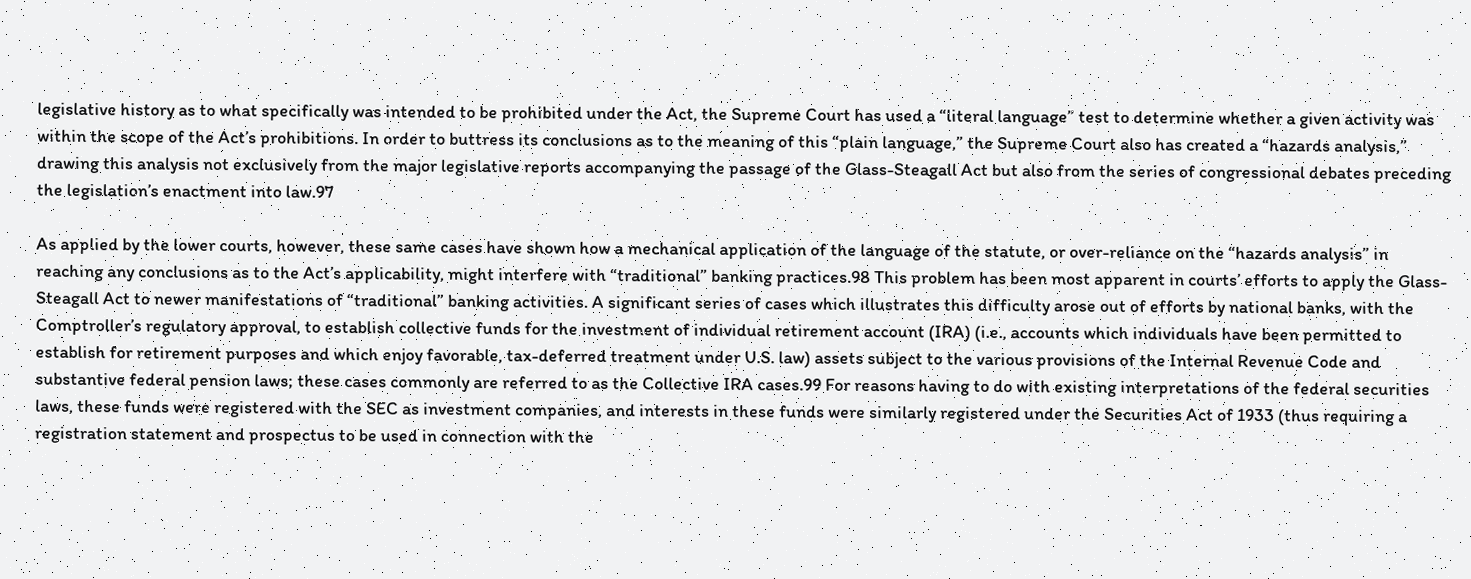legislative history as to what specifically was intended to be prohibited under the Act, the Supreme Court has used a “literal language” test to determine whether a given activity was within the scope of the Act’s prohibitions. In order to buttress its conclusions as to the meaning of this “plain language,” the Supreme Court also has created a “hazards analysis,” drawing this analysis not exclusively from the major legislative reports accompanying the passage of the Glass-Steagall Act but also from the series of congressional debates preceding the legislation’s enactment into law.97

As applied by the lower courts, however, these same cases have shown how a mechanical application of the language of the statute, or over-reliance on the “hazards analysis” in reaching any conclusions as to the Act’s applicability, might interfere with “traditional” banking practices.98 This problem has been most apparent in courts’ efforts to apply the Glass-Steagall Act to newer manifestations of “traditional” banking activities. A significant series of cases which illustrates this difficulty arose out of efforts by national banks, with the Comptroller’s regulatory approval, to establish collective funds for the investment of individual retirement account (IRA) (i.e., accounts which individuals have been permitted to establish for retirement purposes and which enjoy favorable, tax-deferred treatment under U.S. law) assets subject to the various provisions of the Internal Revenue Code and substantive federal pension laws; these cases commonly are referred to as the Collective IRA cases.99 For reasons having to do with existing interpretations of the federal securities laws, these funds were registered with the SEC as investment companies, and interests in these funds were similarly registered under the Securities Act of 1933 (thus requiring a registration statement and prospectus to be used in connection with the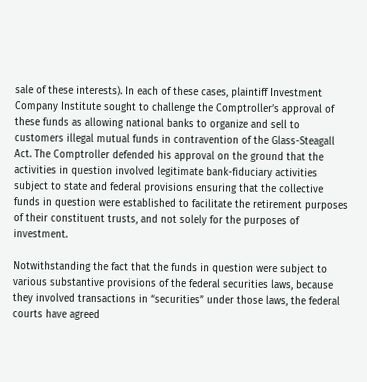sale of these interests). In each of these cases, plaintiff Investment Company Institute sought to challenge the Comptroller’s approval of these funds as allowing national banks to organize and sell to customers illegal mutual funds in contravention of the Glass-Steagall Act. The Comptroller defended his approval on the ground that the activities in question involved legitimate bank-fiduciary activities subject to state and federal provisions ensuring that the collective funds in question were established to facilitate the retirement purposes of their constituent trusts, and not solely for the purposes of investment.

Notwithstanding the fact that the funds in question were subject to various substantive provisions of the federal securities laws, because they involved transactions in “securities” under those laws, the federal courts have agreed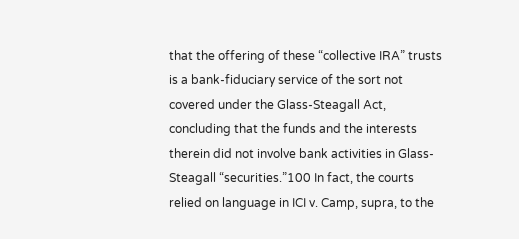that the offering of these “collective IRA” trusts is a bank-fiduciary service of the sort not covered under the Glass-Steagall Act, concluding that the funds and the interests therein did not involve bank activities in Glass-Steagall “securities.”100 In fact, the courts relied on language in ICI v. Camp, supra, to the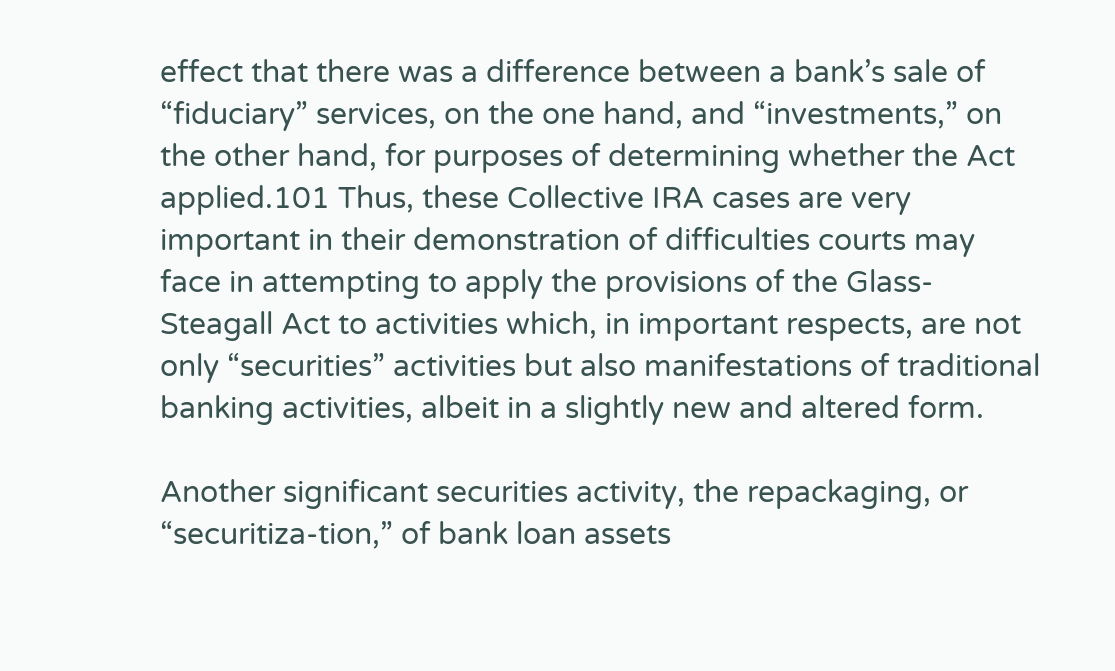effect that there was a difference between a bank’s sale of “fiduciary” services, on the one hand, and “investments,” on the other hand, for purposes of determining whether the Act applied.101 Thus, these Collective IRA cases are very important in their demonstration of difficulties courts may face in attempting to apply the provisions of the Glass-Steagall Act to activities which, in important respects, are not only “securities” activities but also manifestations of traditional banking activities, albeit in a slightly new and altered form.

Another significant securities activity, the repackaging, or “securitiza-tion,” of bank loan assets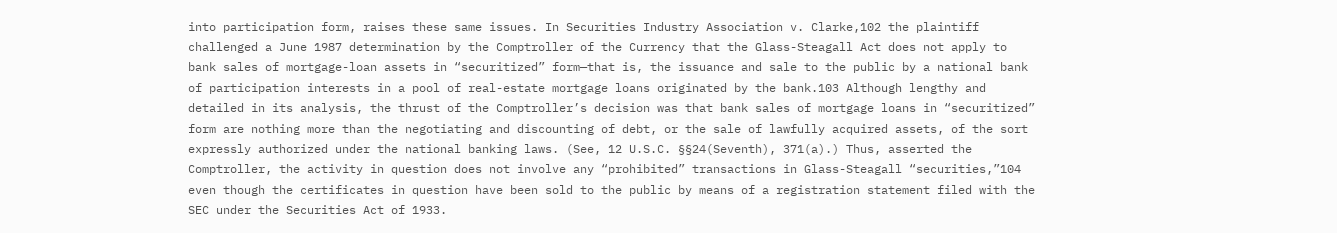into participation form, raises these same issues. In Securities Industry Association v. Clarke,102 the plaintiff challenged a June 1987 determination by the Comptroller of the Currency that the Glass-Steagall Act does not apply to bank sales of mortgage-loan assets in “securitized” form—that is, the issuance and sale to the public by a national bank of participation interests in a pool of real-estate mortgage loans originated by the bank.103 Although lengthy and detailed in its analysis, the thrust of the Comptroller’s decision was that bank sales of mortgage loans in “securitized” form are nothing more than the negotiating and discounting of debt, or the sale of lawfully acquired assets, of the sort expressly authorized under the national banking laws. (See, 12 U.S.C. §§24(Seventh), 371(a).) Thus, asserted the Comptroller, the activity in question does not involve any “prohibited” transactions in Glass-Steagall “securities,”104 even though the certificates in question have been sold to the public by means of a registration statement filed with the SEC under the Securities Act of 1933.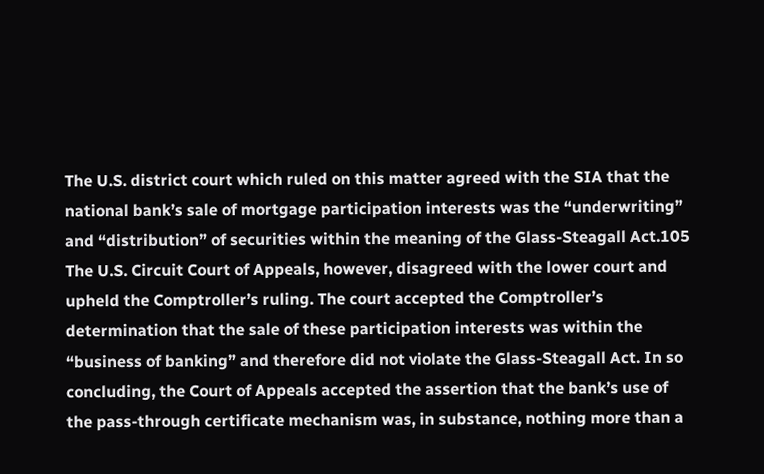The U.S. district court which ruled on this matter agreed with the SIA that the national bank’s sale of mortgage participation interests was the “underwriting” and “distribution” of securities within the meaning of the Glass-Steagall Act.105 The U.S. Circuit Court of Appeals, however, disagreed with the lower court and upheld the Comptroller’s ruling. The court accepted the Comptroller’s determination that the sale of these participation interests was within the “business of banking” and therefore did not violate the Glass-Steagall Act. In so concluding, the Court of Appeals accepted the assertion that the bank’s use of the pass-through certificate mechanism was, in substance, nothing more than a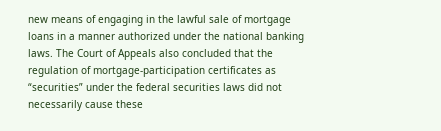new means of engaging in the lawful sale of mortgage loans in a manner authorized under the national banking laws. The Court of Appeals also concluded that the regulation of mortgage-participation certificates as “securities” under the federal securities laws did not necessarily cause these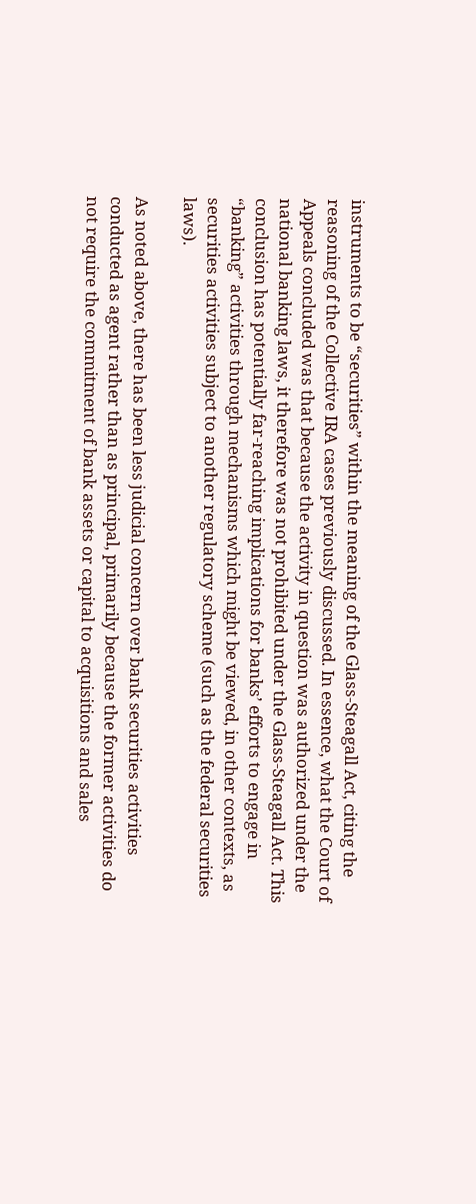instruments to be “securities” within the meaning of the Glass-Steagall Act, citing the reasoning of the Collective IRA cases previously discussed. In essence, what the Court of Appeals concluded was that because the activity in question was authorized under the national banking laws, it therefore was not prohibited under the Glass-Steagall Act. This conclusion has potentially far-reaching implications for banks’ efforts to engage in “banking” activities through mechanisms which might be viewed, in other contexts, as securities activities subject to another regulatory scheme (such as the federal securities laws).

As noted above, there has been less judicial concern over bank securities activities conducted as agent rather than as principal, primarily because the former activities do not require the commitment of bank assets or capital to acquisitions and sales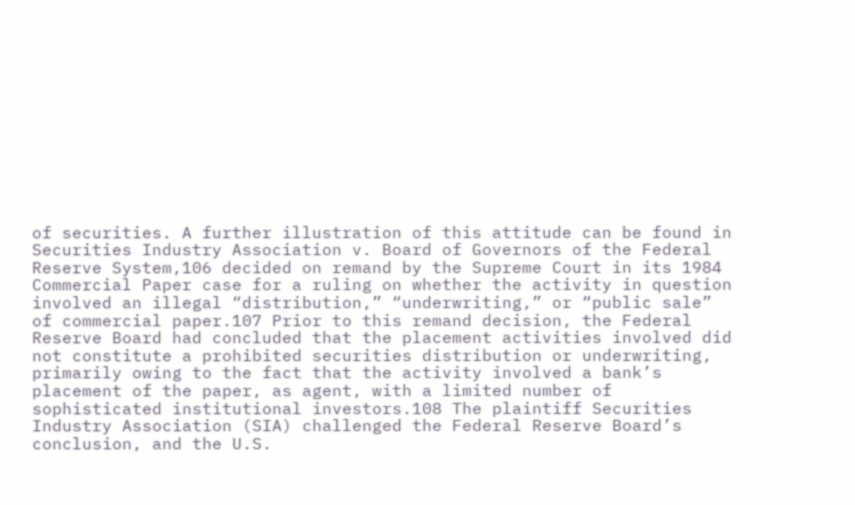of securities. A further illustration of this attitude can be found in Securities Industry Association v. Board of Governors of the Federal Reserve System,106 decided on remand by the Supreme Court in its 1984 Commercial Paper case for a ruling on whether the activity in question involved an illegal “distribution,” “underwriting,” or “public sale” of commercial paper.107 Prior to this remand decision, the Federal Reserve Board had concluded that the placement activities involved did not constitute a prohibited securities distribution or underwriting, primarily owing to the fact that the activity involved a bank’s placement of the paper, as agent, with a limited number of sophisticated institutional investors.108 The plaintiff Securities Industry Association (SIA) challenged the Federal Reserve Board’s conclusion, and the U.S.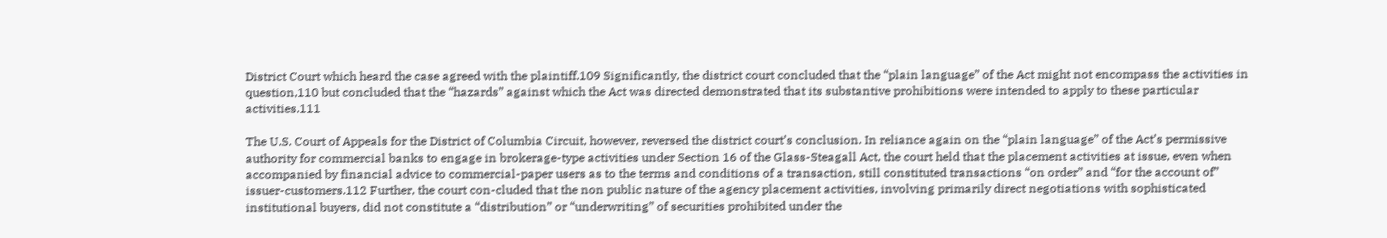District Court which heard the case agreed with the plaintiff.109 Significantly, the district court concluded that the “plain language” of the Act might not encompass the activities in question,110 but concluded that the “hazards” against which the Act was directed demonstrated that its substantive prohibitions were intended to apply to these particular activities.111

The U.S. Court of Appeals for the District of Columbia Circuit, however, reversed the district court’s conclusion. In reliance again on the “plain language” of the Act’s permissive authority for commercial banks to engage in brokerage-type activities under Section 16 of the Glass-Steagall Act, the court held that the placement activities at issue, even when accompanied by financial advice to commercial-paper users as to the terms and conditions of a transaction, still constituted transactions “on order” and “for the account of” issuer-customers.112 Further, the court con-cluded that the non public nature of the agency placement activities, involving primarily direct negotiations with sophisticated institutional buyers, did not constitute a “distribution” or “underwriting” of securities prohibited under the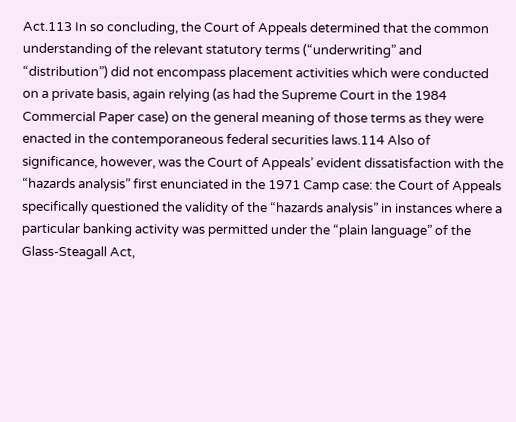Act.113 In so concluding, the Court of Appeals determined that the common understanding of the relevant statutory terms (“underwriting” and “distribution”) did not encompass placement activities which were conducted on a private basis, again relying (as had the Supreme Court in the 1984 Commercial Paper case) on the general meaning of those terms as they were enacted in the contemporaneous federal securities laws.114 Also of significance, however, was the Court of Appeals’ evident dissatisfaction with the “hazards analysis” first enunciated in the 1971 Camp case: the Court of Appeals specifically questioned the validity of the “hazards analysis” in instances where a particular banking activity was permitted under the “plain language” of the Glass-Steagall Act,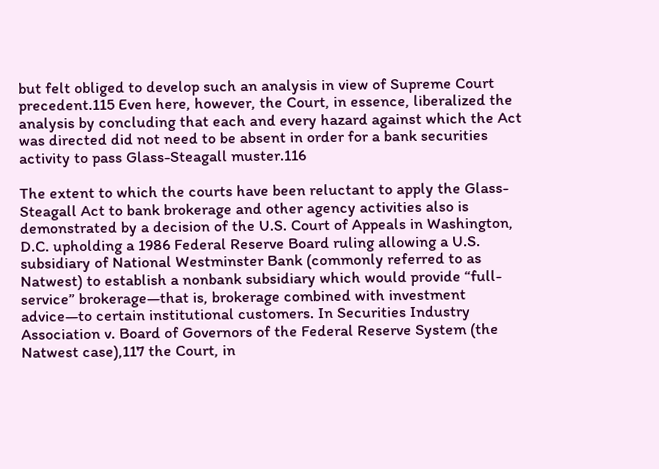but felt obliged to develop such an analysis in view of Supreme Court precedent.115 Even here, however, the Court, in essence, liberalized the analysis by concluding that each and every hazard against which the Act was directed did not need to be absent in order for a bank securities activity to pass Glass-Steagall muster.116

The extent to which the courts have been reluctant to apply the Glass-Steagall Act to bank brokerage and other agency activities also is demonstrated by a decision of the U.S. Court of Appeals in Washington, D.C. upholding a 1986 Federal Reserve Board ruling allowing a U.S. subsidiary of National Westminster Bank (commonly referred to as Natwest) to establish a nonbank subsidiary which would provide “full-service” brokerage—that is, brokerage combined with investment advice—to certain institutional customers. In Securities Industry Association v. Board of Governors of the Federal Reserve System (the Natwest case),117 the Court, in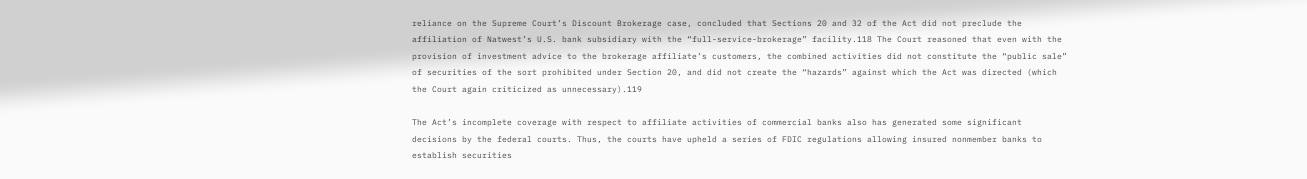reliance on the Supreme Court’s Discount Brokerage case, concluded that Sections 20 and 32 of the Act did not preclude the affiliation of Natwest’s U.S. bank subsidiary with the “full-service-brokerage” facility.118 The Court reasoned that even with the provision of investment advice to the brokerage affiliate’s customers, the combined activities did not constitute the “public sale” of securities of the sort prohibited under Section 20, and did not create the “hazards” against which the Act was directed (which the Court again criticized as unnecessary).119

The Act’s incomplete coverage with respect to affiliate activities of commercial banks also has generated some significant decisions by the federal courts. Thus, the courts have upheld a series of FDIC regulations allowing insured nonmember banks to establish securities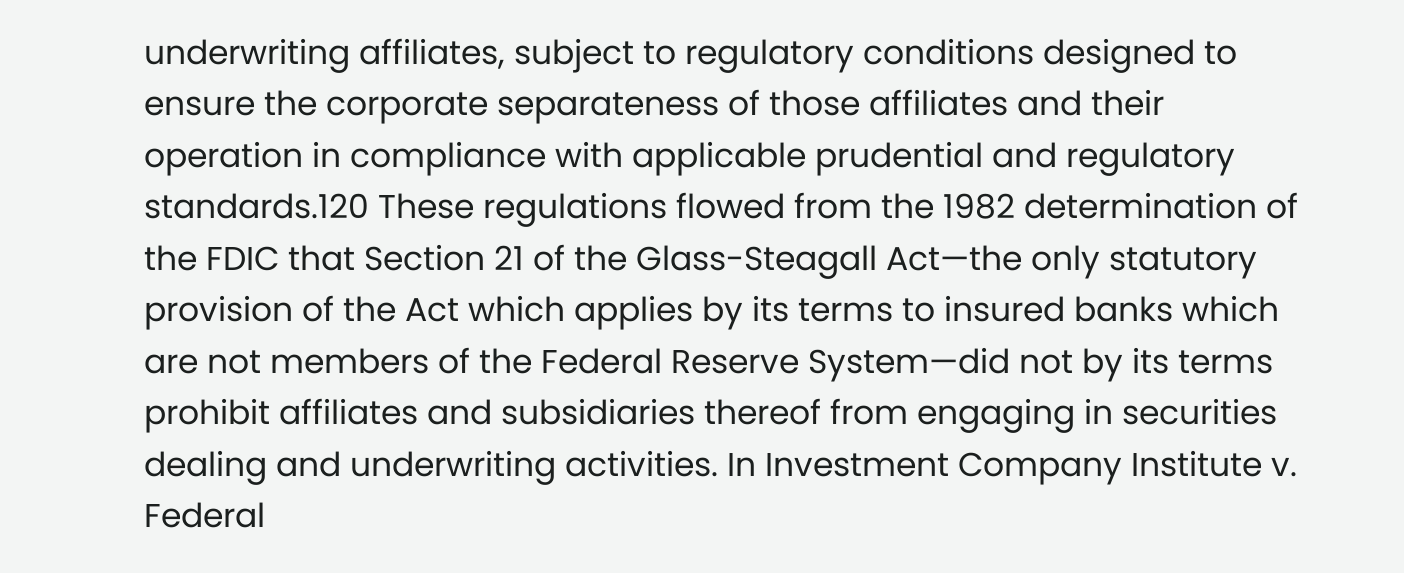underwriting affiliates, subject to regulatory conditions designed to ensure the corporate separateness of those affiliates and their operation in compliance with applicable prudential and regulatory standards.120 These regulations flowed from the 1982 determination of the FDIC that Section 21 of the Glass-Steagall Act—the only statutory provision of the Act which applies by its terms to insured banks which are not members of the Federal Reserve System—did not by its terms prohibit affiliates and subsidiaries thereof from engaging in securities dealing and underwriting activities. In Investment Company Institute v. Federal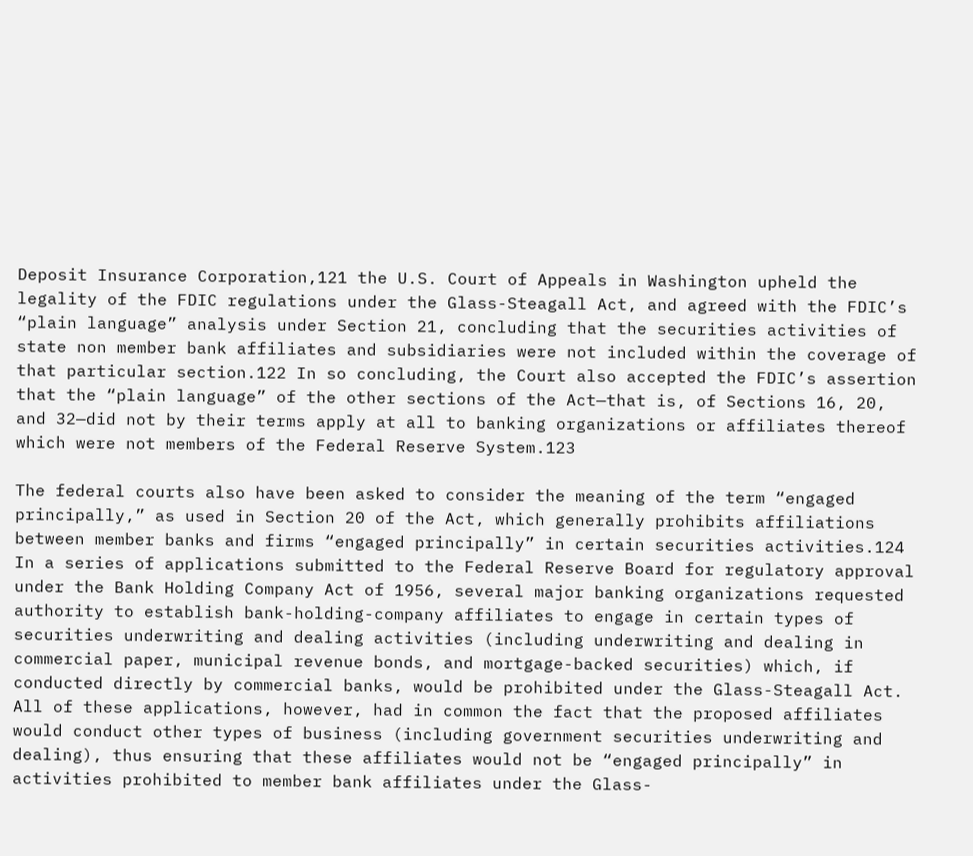Deposit Insurance Corporation,121 the U.S. Court of Appeals in Washington upheld the legality of the FDIC regulations under the Glass-Steagall Act, and agreed with the FDIC’s “plain language” analysis under Section 21, concluding that the securities activities of state non member bank affiliates and subsidiaries were not included within the coverage of that particular section.122 In so concluding, the Court also accepted the FDIC’s assertion that the “plain language” of the other sections of the Act—that is, of Sections 16, 20, and 32—did not by their terms apply at all to banking organizations or affiliates thereof which were not members of the Federal Reserve System.123

The federal courts also have been asked to consider the meaning of the term “engaged principally,” as used in Section 20 of the Act, which generally prohibits affiliations between member banks and firms “engaged principally” in certain securities activities.124 In a series of applications submitted to the Federal Reserve Board for regulatory approval under the Bank Holding Company Act of 1956, several major banking organizations requested authority to establish bank-holding-company affiliates to engage in certain types of securities underwriting and dealing activities (including underwriting and dealing in commercial paper, municipal revenue bonds, and mortgage-backed securities) which, if conducted directly by commercial banks, would be prohibited under the Glass-Steagall Act. All of these applications, however, had in common the fact that the proposed affiliates would conduct other types of business (including government securities underwriting and dealing), thus ensuring that these affiliates would not be “engaged principally” in activities prohibited to member bank affiliates under the Glass-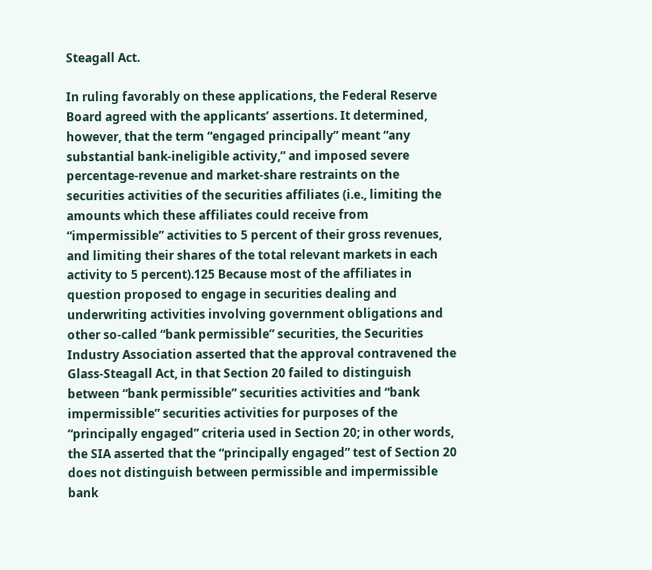Steagall Act.

In ruling favorably on these applications, the Federal Reserve Board agreed with the applicants’ assertions. It determined, however, that the term “engaged principally” meant “any substantial bank-ineligible activity,” and imposed severe percentage-revenue and market-share restraints on the securities activities of the securities affiliates (i.e., limiting the amounts which these affiliates could receive from “impermissible” activities to 5 percent of their gross revenues, and limiting their shares of the total relevant markets in each activity to 5 percent).125 Because most of the affiliates in question proposed to engage in securities dealing and underwriting activities involving government obligations and other so-called “bank permissible” securities, the Securities Industry Association asserted that the approval contravened the Glass-Steagall Act, in that Section 20 failed to distinguish between “bank permissible” securities activities and “bank impermissible” securities activities for purposes of the “principally engaged” criteria used in Section 20; in other words, the SIA asserted that the “principally engaged” test of Section 20 does not distinguish between permissible and impermissible bank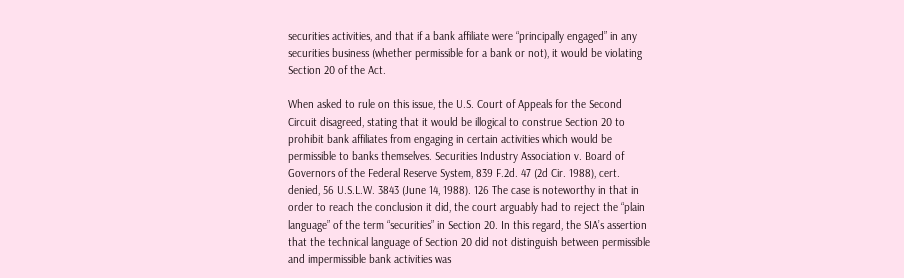securities activities, and that if a bank affiliate were “principally engaged” in any securities business (whether permissible for a bank or not), it would be violating Section 20 of the Act.

When asked to rule on this issue, the U.S. Court of Appeals for the Second Circuit disagreed, stating that it would be illogical to construe Section 20 to prohibit bank affiliates from engaging in certain activities which would be permissible to banks themselves. Securities Industry Association v. Board of Governors of the Federal Reserve System, 839 F.2d. 47 (2d Cir. 1988), cert. denied, 56 U.S.L.W. 3843 (June 14, 1988). 126 The case is noteworthy in that in order to reach the conclusion it did, the court arguably had to reject the “plain language” of the term “securities” in Section 20. In this regard, the SIA’s assertion that the technical language of Section 20 did not distinguish between permissible and impermissible bank activities was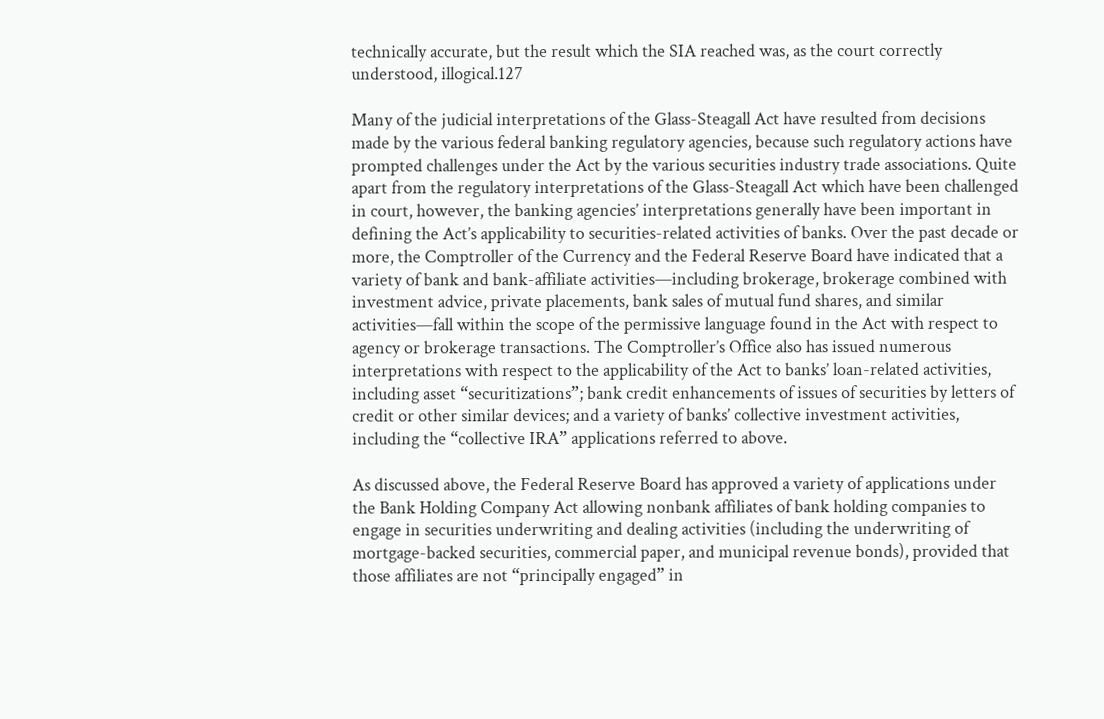technically accurate, but the result which the SIA reached was, as the court correctly understood, illogical.127

Many of the judicial interpretations of the Glass-Steagall Act have resulted from decisions made by the various federal banking regulatory agencies, because such regulatory actions have prompted challenges under the Act by the various securities industry trade associations. Quite apart from the regulatory interpretations of the Glass-Steagall Act which have been challenged in court, however, the banking agencies’ interpretations generally have been important in defining the Act’s applicability to securities-related activities of banks. Over the past decade or more, the Comptroller of the Currency and the Federal Reserve Board have indicated that a variety of bank and bank-affiliate activities—including brokerage, brokerage combined with investment advice, private placements, bank sales of mutual fund shares, and similar activities—fall within the scope of the permissive language found in the Act with respect to agency or brokerage transactions. The Comptroller’s Office also has issued numerous interpretations with respect to the applicability of the Act to banks’ loan-related activities, including asset “securitizations”; bank credit enhancements of issues of securities by letters of credit or other similar devices; and a variety of banks’ collective investment activities, including the “collective IRA” applications referred to above.

As discussed above, the Federal Reserve Board has approved a variety of applications under the Bank Holding Company Act allowing nonbank affiliates of bank holding companies to engage in securities underwriting and dealing activities (including the underwriting of mortgage-backed securities, commercial paper, and municipal revenue bonds), provided that those affiliates are not “principally engaged” in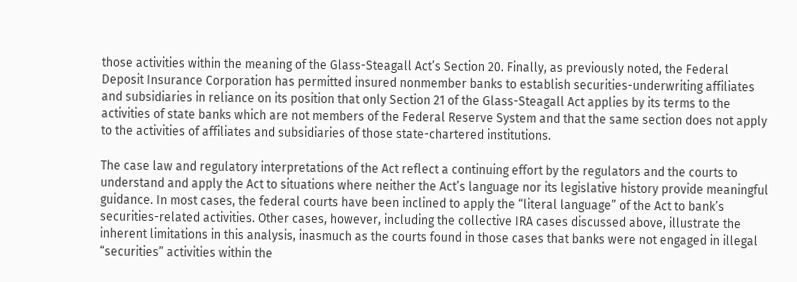those activities within the meaning of the Glass-Steagall Act’s Section 20. Finally, as previously noted, the Federal Deposit Insurance Corporation has permitted insured nonmember banks to establish securities-underwriting affiliates and subsidiaries in reliance on its position that only Section 21 of the Glass-Steagall Act applies by its terms to the activities of state banks which are not members of the Federal Reserve System and that the same section does not apply to the activities of affiliates and subsidiaries of those state-chartered institutions.

The case law and regulatory interpretations of the Act reflect a continuing effort by the regulators and the courts to understand and apply the Act to situations where neither the Act’s language nor its legislative history provide meaningful guidance. In most cases, the federal courts have been inclined to apply the “literal language” of the Act to bank’s securities-related activities. Other cases, however, including the collective IRA cases discussed above, illustrate the inherent limitations in this analysis, inasmuch as the courts found in those cases that banks were not engaged in illegal “securities” activities within the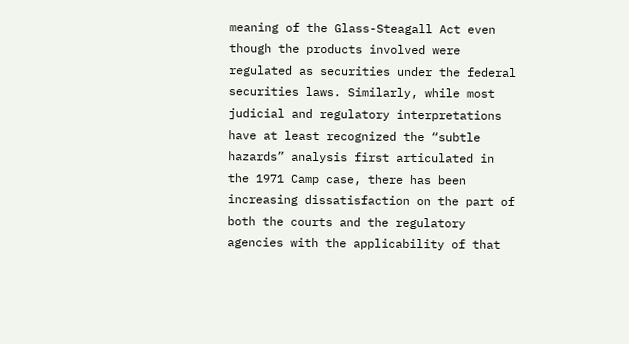meaning of the Glass-Steagall Act even though the products involved were regulated as securities under the federal securities laws. Similarly, while most judicial and regulatory interpretations have at least recognized the “subtle hazards” analysis first articulated in the 1971 Camp case, there has been increasing dissatisfaction on the part of both the courts and the regulatory agencies with the applicability of that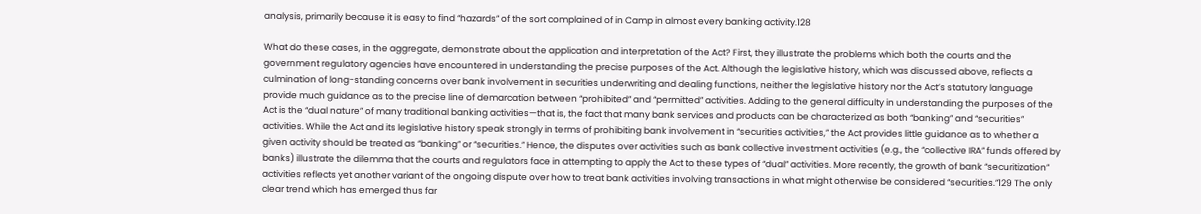analysis, primarily because it is easy to find “hazards” of the sort complained of in Camp in almost every banking activity.128

What do these cases, in the aggregate, demonstrate about the application and interpretation of the Act? First, they illustrate the problems which both the courts and the government regulatory agencies have encountered in understanding the precise purposes of the Act. Although the legislative history, which was discussed above, reflects a culmination of long-standing concerns over bank involvement in securities underwriting and dealing functions, neither the legislative history nor the Act’s statutory language provide much guidance as to the precise line of demarcation between “prohibited” and “permitted” activities. Adding to the general difficulty in understanding the purposes of the Act is the “dual nature” of many traditional banking activities—that is, the fact that many bank services and products can be characterized as both “banking” and “securities” activities. While the Act and its legislative history speak strongly in terms of prohibiting bank involvement in “securities activities,” the Act provides little guidance as to whether a given activity should be treated as “banking” or “securities.” Hence, the disputes over activities such as bank collective investment activities (e.g., the “collective IRA” funds offered by banks) illustrate the dilemma that the courts and regulators face in attempting to apply the Act to these types of “dual” activities. More recently, the growth of bank “securitization” activities reflects yet another variant of the ongoing dispute over how to treat bank activities involving transactions in what might otherwise be considered “securities.”129 The only clear trend which has emerged thus far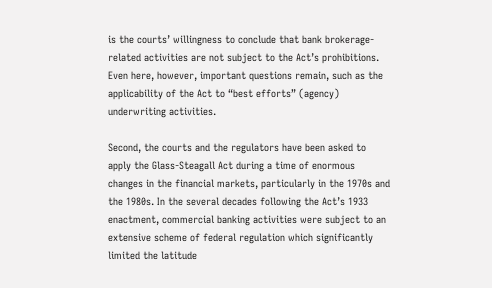is the courts’ willingness to conclude that bank brokerage-related activities are not subject to the Act’s prohibitions. Even here, however, important questions remain, such as the applicability of the Act to “best efforts” (agency) underwriting activities.

Second, the courts and the regulators have been asked to apply the Glass-Steagall Act during a time of enormous changes in the financial markets, particularly in the 1970s and the 1980s. In the several decades following the Act’s 1933 enactment, commercial banking activities were subject to an extensive scheme of federal regulation which significantly limited the latitude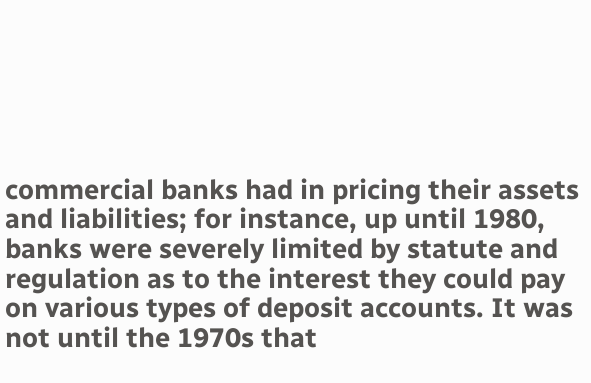commercial banks had in pricing their assets and liabilities; for instance, up until 1980, banks were severely limited by statute and regulation as to the interest they could pay on various types of deposit accounts. It was not until the 1970s that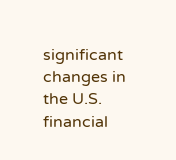significant changes in the U.S. financial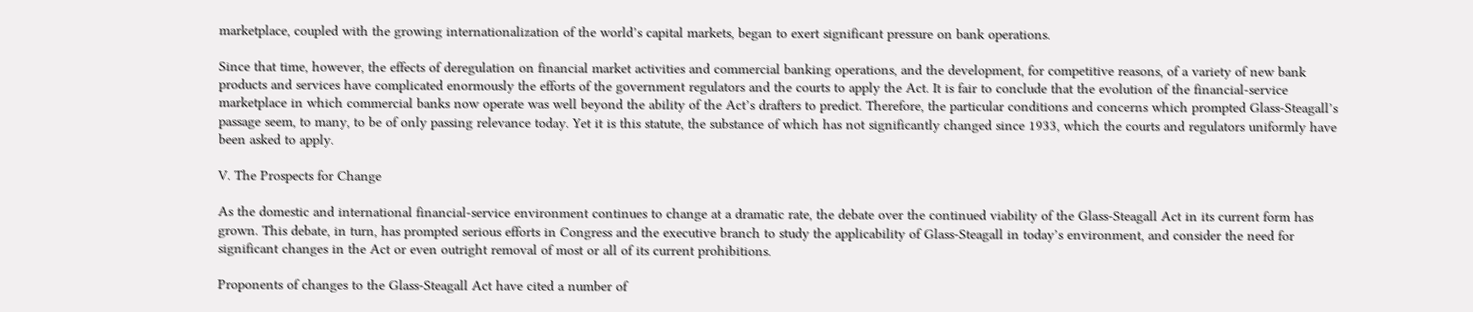marketplace, coupled with the growing internationalization of the world’s capital markets, began to exert significant pressure on bank operations.

Since that time, however, the effects of deregulation on financial market activities and commercial banking operations, and the development, for competitive reasons, of a variety of new bank products and services have complicated enormously the efforts of the government regulators and the courts to apply the Act. It is fair to conclude that the evolution of the financial-service marketplace in which commercial banks now operate was well beyond the ability of the Act’s drafters to predict. Therefore, the particular conditions and concerns which prompted Glass-Steagall’s passage seem, to many, to be of only passing relevance today. Yet it is this statute, the substance of which has not significantly changed since 1933, which the courts and regulators uniformly have been asked to apply.

V. The Prospects for Change

As the domestic and international financial-service environment continues to change at a dramatic rate, the debate over the continued viability of the Glass-Steagall Act in its current form has grown. This debate, in turn, has prompted serious efforts in Congress and the executive branch to study the applicability of Glass-Steagall in today’s environment, and consider the need for significant changes in the Act or even outright removal of most or all of its current prohibitions.

Proponents of changes to the Glass-Steagall Act have cited a number of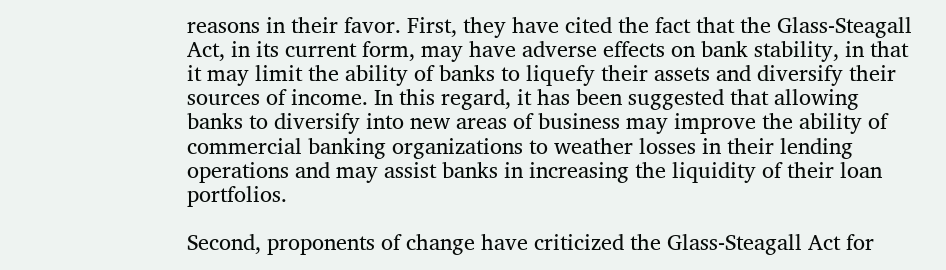reasons in their favor. First, they have cited the fact that the Glass-Steagall Act, in its current form, may have adverse effects on bank stability, in that it may limit the ability of banks to liquefy their assets and diversify their sources of income. In this regard, it has been suggested that allowing banks to diversify into new areas of business may improve the ability of commercial banking organizations to weather losses in their lending operations and may assist banks in increasing the liquidity of their loan portfolios.

Second, proponents of change have criticized the Glass-Steagall Act for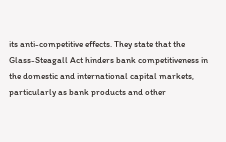its anti-competitive effects. They state that the Glass-Steagall Act hinders bank competitiveness in the domestic and international capital markets, particularly as bank products and other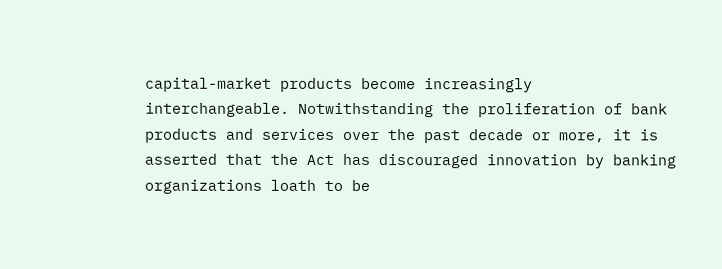capital-market products become increasingly interchangeable. Notwithstanding the proliferation of bank products and services over the past decade or more, it is asserted that the Act has discouraged innovation by banking organizations loath to be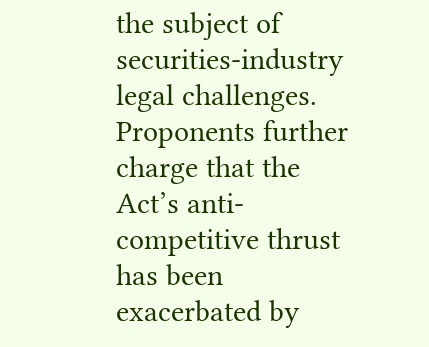the subject of securities-industry legal challenges. Proponents further charge that the Act’s anti-competitive thrust has been exacerbated by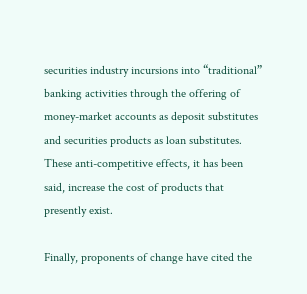securities industry incursions into “traditional” banking activities through the offering of money-market accounts as deposit substitutes and securities products as loan substitutes. These anti-competitive effects, it has been said, increase the cost of products that presently exist.

Finally, proponents of change have cited the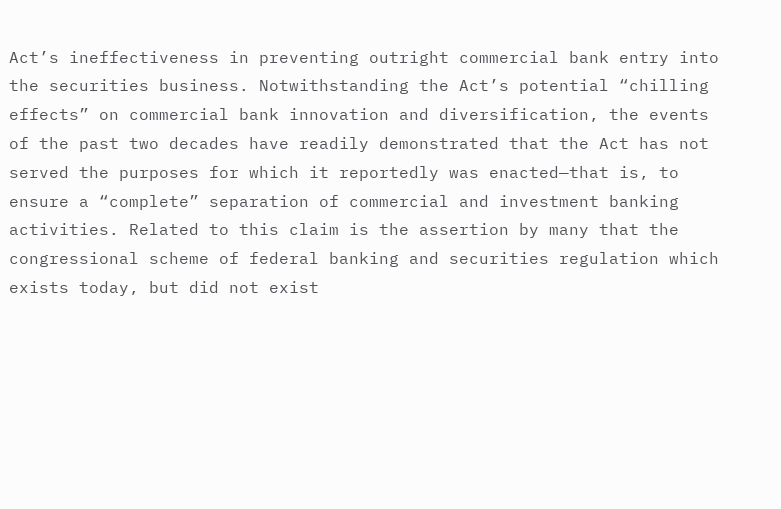Act’s ineffectiveness in preventing outright commercial bank entry into the securities business. Notwithstanding the Act’s potential “chilling effects” on commercial bank innovation and diversification, the events of the past two decades have readily demonstrated that the Act has not served the purposes for which it reportedly was enacted—that is, to ensure a “complete” separation of commercial and investment banking activities. Related to this claim is the assertion by many that the congressional scheme of federal banking and securities regulation which exists today, but did not exist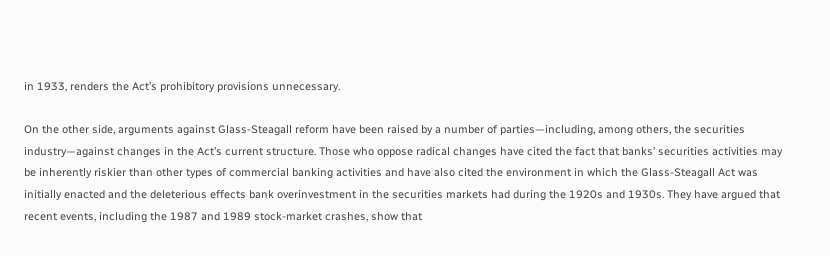in 1933, renders the Act’s prohibitory provisions unnecessary.

On the other side, arguments against Glass-Steagall reform have been raised by a number of parties—including, among others, the securities industry—against changes in the Act’s current structure. Those who oppose radical changes have cited the fact that banks’ securities activities may be inherently riskier than other types of commercial banking activities and have also cited the environment in which the Glass-Steagall Act was initially enacted and the deleterious effects bank overinvestment in the securities markets had during the 1920s and 1930s. They have argued that recent events, including the 1987 and 1989 stock-market crashes, show that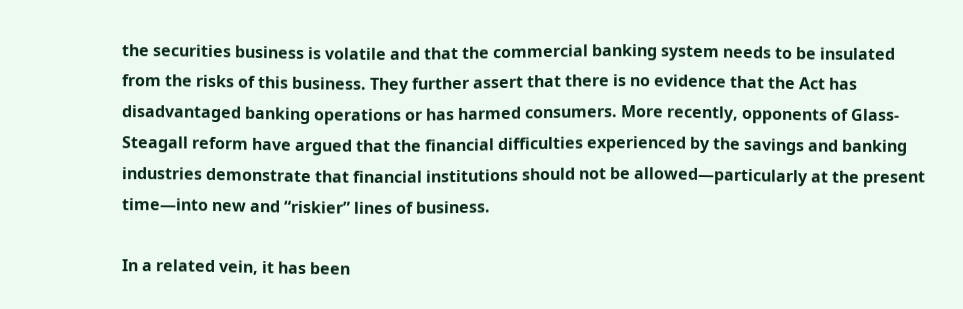the securities business is volatile and that the commercial banking system needs to be insulated from the risks of this business. They further assert that there is no evidence that the Act has disadvantaged banking operations or has harmed consumers. More recently, opponents of Glass-Steagall reform have argued that the financial difficulties experienced by the savings and banking industries demonstrate that financial institutions should not be allowed—particularly at the present time—into new and “riskier” lines of business.

In a related vein, it has been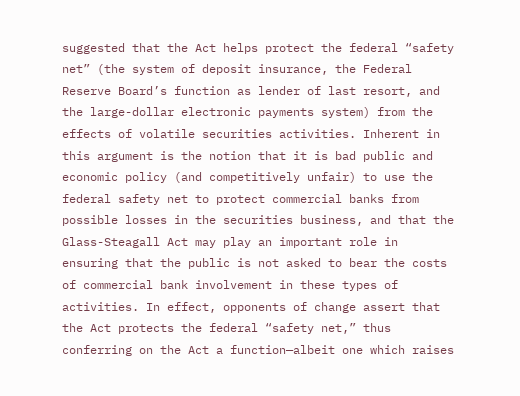suggested that the Act helps protect the federal “safety net” (the system of deposit insurance, the Federal Reserve Board’s function as lender of last resort, and the large-dollar electronic payments system) from the effects of volatile securities activities. Inherent in this argument is the notion that it is bad public and economic policy (and competitively unfair) to use the federal safety net to protect commercial banks from possible losses in the securities business, and that the Glass-Steagall Act may play an important role in ensuring that the public is not asked to bear the costs of commercial bank involvement in these types of activities. In effect, opponents of change assert that the Act protects the federal “safety net,” thus conferring on the Act a function—albeit one which raises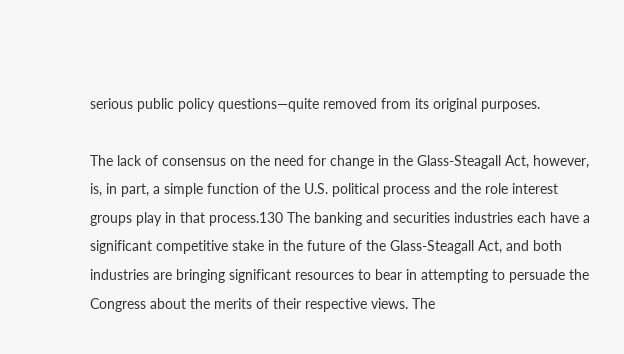serious public policy questions—quite removed from its original purposes.

The lack of consensus on the need for change in the Glass-Steagall Act, however, is, in part, a simple function of the U.S. political process and the role interest groups play in that process.130 The banking and securities industries each have a significant competitive stake in the future of the Glass-Steagall Act, and both industries are bringing significant resources to bear in attempting to persuade the Congress about the merits of their respective views. The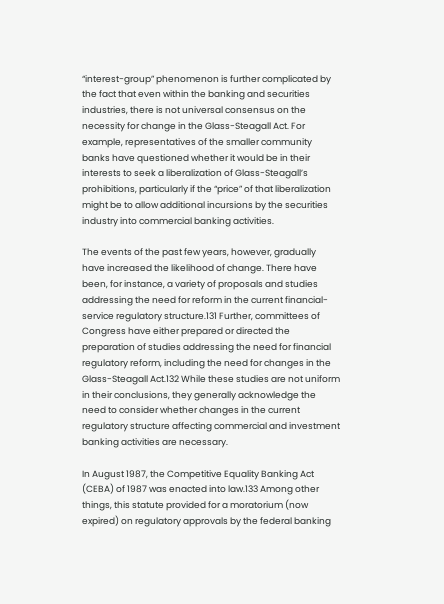“interest-group” phenomenon is further complicated by the fact that even within the banking and securities industries, there is not universal consensus on the necessity for change in the Glass-Steagall Act. For example, representatives of the smaller community banks have questioned whether it would be in their interests to seek a liberalization of Glass-Steagall’s prohibitions, particularly if the “price” of that liberalization might be to allow additional incursions by the securities industry into commercial banking activities.

The events of the past few years, however, gradually have increased the likelihood of change. There have been, for instance, a variety of proposals and studies addressing the need for reform in the current financial-service regulatory structure.131 Further, committees of Congress have either prepared or directed the preparation of studies addressing the need for financial regulatory reform, including the need for changes in the Glass-Steagall Act.132 While these studies are not uniform in their conclusions, they generally acknowledge the need to consider whether changes in the current regulatory structure affecting commercial and investment banking activities are necessary.

In August 1987, the Competitive Equality Banking Act (CEBA) of 1987 was enacted into law.133 Among other things, this statute provided for a moratorium (now expired) on regulatory approvals by the federal banking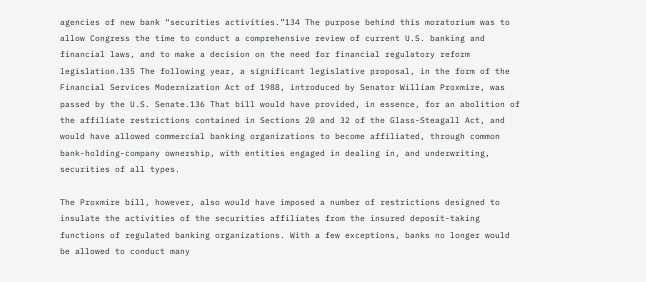agencies of new bank “securities activities.”134 The purpose behind this moratorium was to allow Congress the time to conduct a comprehensive review of current U.S. banking and financial laws, and to make a decision on the need for financial regulatory reform legislation.135 The following year, a significant legislative proposal, in the form of the Financial Services Modernization Act of 1988, introduced by Senator William Proxmire, was passed by the U.S. Senate.136 That bill would have provided, in essence, for an abolition of the affiliate restrictions contained in Sections 20 and 32 of the Glass-Steagall Act, and would have allowed commercial banking organizations to become affiliated, through common bank-holding-company ownership, with entities engaged in dealing in, and underwriting, securities of all types.

The Proxmire bill, however, also would have imposed a number of restrictions designed to insulate the activities of the securities affiliates from the insured deposit-taking functions of regulated banking organizations. With a few exceptions, banks no longer would be allowed to conduct many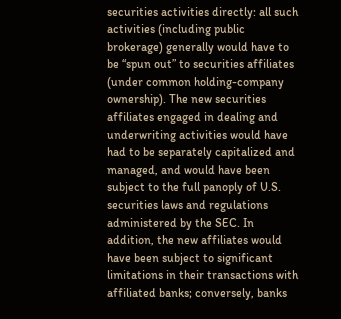securities activities directly: all such activities (including public brokerage) generally would have to be “spun out” to securities affiliates (under common holding-company ownership). The new securities affiliates engaged in dealing and underwriting activities would have had to be separately capitalized and managed, and would have been subject to the full panoply of U.S. securities laws and regulations administered by the SEC. In addition, the new affiliates would have been subject to significant limitations in their transactions with affiliated banks; conversely, banks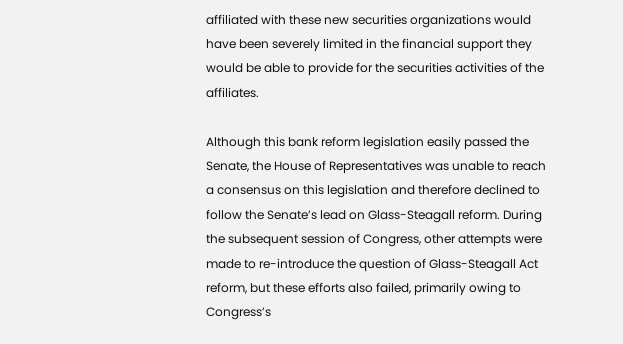affiliated with these new securities organizations would have been severely limited in the financial support they would be able to provide for the securities activities of the affiliates.

Although this bank reform legislation easily passed the Senate, the House of Representatives was unable to reach a consensus on this legislation and therefore declined to follow the Senate’s lead on Glass-Steagall reform. During the subsequent session of Congress, other attempts were made to re-introduce the question of Glass-Steagall Act reform, but these efforts also failed, primarily owing to Congress’s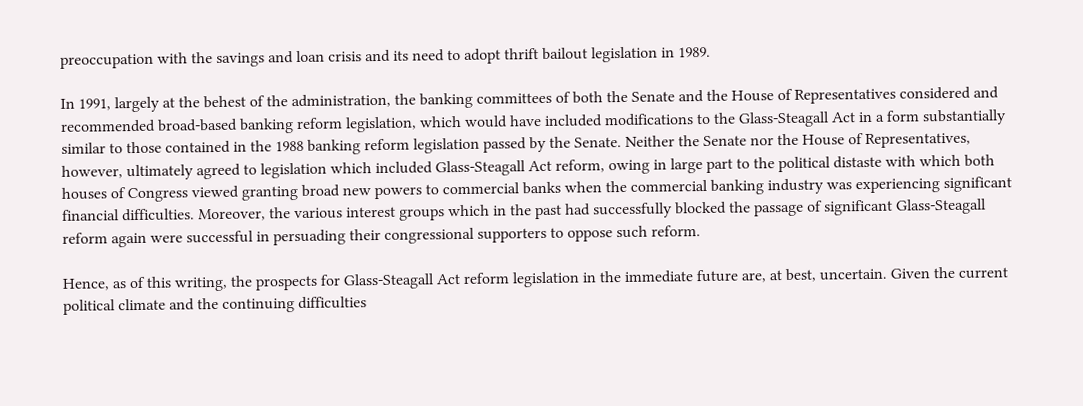preoccupation with the savings and loan crisis and its need to adopt thrift bailout legislation in 1989.

In 1991, largely at the behest of the administration, the banking committees of both the Senate and the House of Representatives considered and recommended broad-based banking reform legislation, which would have included modifications to the Glass-Steagall Act in a form substantially similar to those contained in the 1988 banking reform legislation passed by the Senate. Neither the Senate nor the House of Representatives, however, ultimately agreed to legislation which included Glass-Steagall Act reform, owing in large part to the political distaste with which both houses of Congress viewed granting broad new powers to commercial banks when the commercial banking industry was experiencing significant financial difficulties. Moreover, the various interest groups which in the past had successfully blocked the passage of significant Glass-Steagall reform again were successful in persuading their congressional supporters to oppose such reform.

Hence, as of this writing, the prospects for Glass-Steagall Act reform legislation in the immediate future are, at best, uncertain. Given the current political climate and the continuing difficulties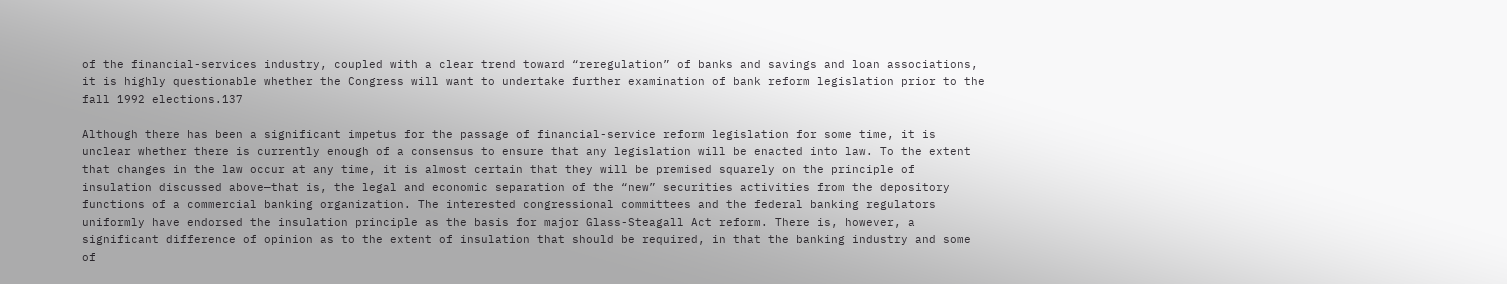of the financial-services industry, coupled with a clear trend toward “reregulation” of banks and savings and loan associations, it is highly questionable whether the Congress will want to undertake further examination of bank reform legislation prior to the fall 1992 elections.137

Although there has been a significant impetus for the passage of financial-service reform legislation for some time, it is unclear whether there is currently enough of a consensus to ensure that any legislation will be enacted into law. To the extent that changes in the law occur at any time, it is almost certain that they will be premised squarely on the principle of insulation discussed above—that is, the legal and economic separation of the “new” securities activities from the depository functions of a commercial banking organization. The interested congressional committees and the federal banking regulators uniformly have endorsed the insulation principle as the basis for major Glass-Steagall Act reform. There is, however, a significant difference of opinion as to the extent of insulation that should be required, in that the banking industry and some of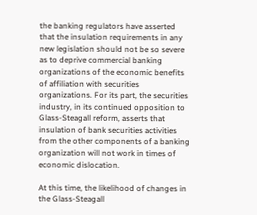the banking regulators have asserted that the insulation requirements in any new legislation should not be so severe as to deprive commercial banking organizations of the economic benefits of affiliation with securities organizations. For its part, the securities industry, in its continued opposition to Glass-Steagall reform, asserts that insulation of bank securities activities from the other components of a banking organization will not work in times of economic dislocation.

At this time, the likelihood of changes in the Glass-Steagall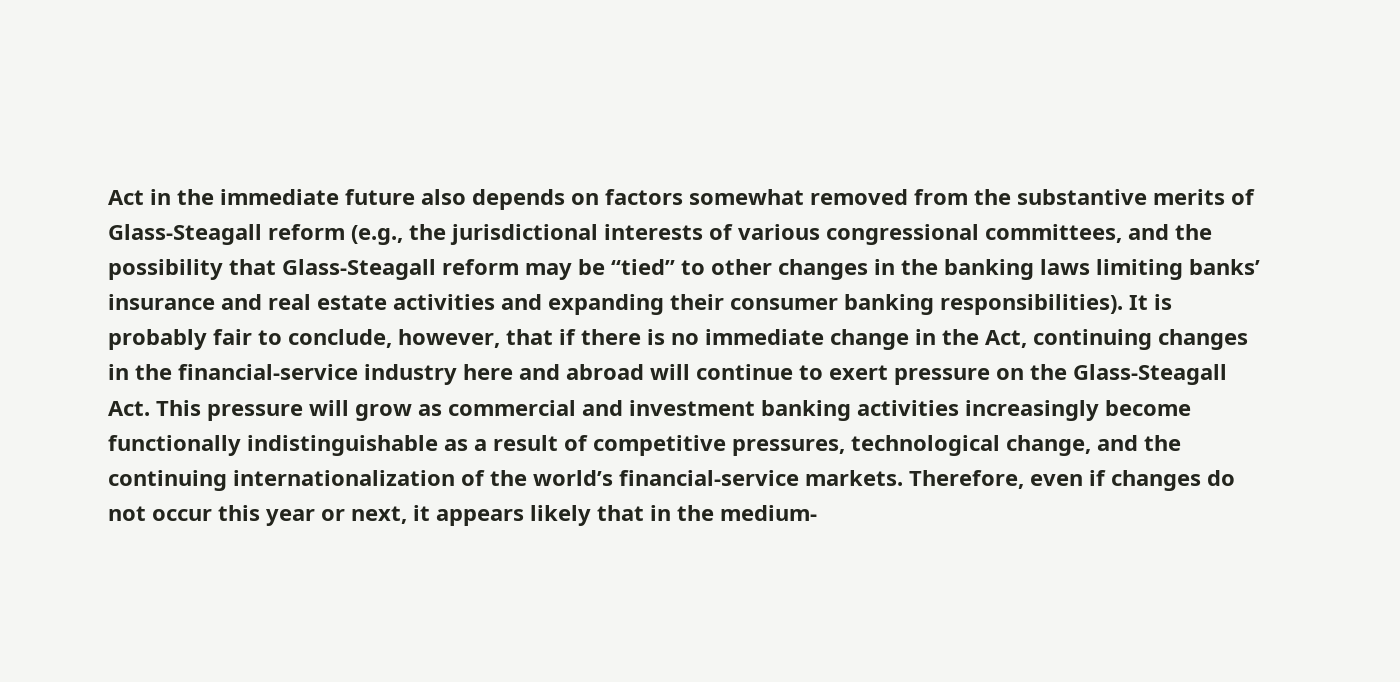Act in the immediate future also depends on factors somewhat removed from the substantive merits of Glass-Steagall reform (e.g., the jurisdictional interests of various congressional committees, and the possibility that Glass-Steagall reform may be “tied” to other changes in the banking laws limiting banks’ insurance and real estate activities and expanding their consumer banking responsibilities). It is probably fair to conclude, however, that if there is no immediate change in the Act, continuing changes in the financial-service industry here and abroad will continue to exert pressure on the Glass-Steagall Act. This pressure will grow as commercial and investment banking activities increasingly become functionally indistinguishable as a result of competitive pressures, technological change, and the continuing internationalization of the world’s financial-service markets. Therefore, even if changes do not occur this year or next, it appears likely that in the medium-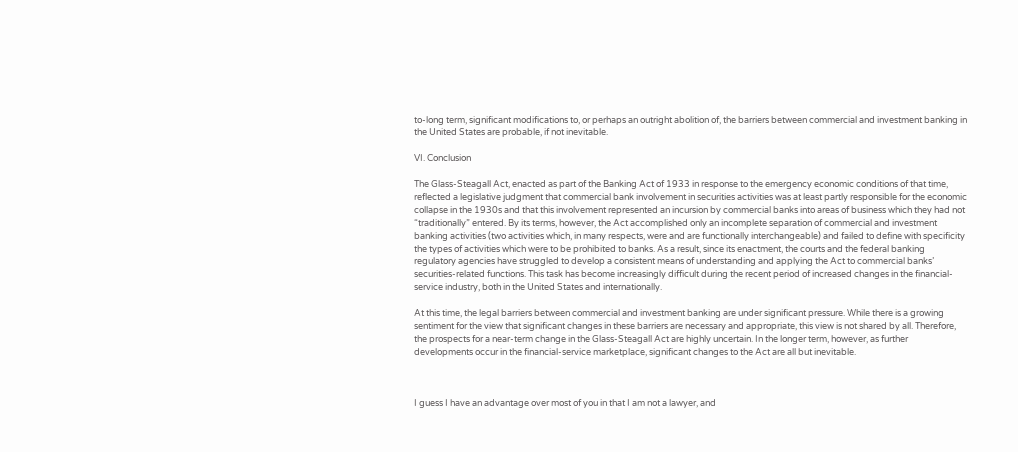to-long term, significant modifications to, or perhaps an outright abolition of, the barriers between commercial and investment banking in the United States are probable, if not inevitable.

VI. Conclusion

The Glass-Steagall Act, enacted as part of the Banking Act of 1933 in response to the emergency economic conditions of that time, reflected a legislative judgment that commercial bank involvement in securities activities was at least partly responsible for the economic collapse in the 1930s and that this involvement represented an incursion by commercial banks into areas of business which they had not “traditionally” entered. By its terms, however, the Act accomplished only an incomplete separation of commercial and investment banking activities (two activities which, in many respects, were and are functionally interchangeable) and failed to define with specificity the types of activities which were to be prohibited to banks. As a result, since its enactment, the courts and the federal banking regulatory agencies have struggled to develop a consistent means of understanding and applying the Act to commercial banks’ securities-related functions. This task has become increasingly difficult during the recent period of increased changes in the financial-service industry, both in the United States and internationally.

At this time, the legal barriers between commercial and investment banking are under significant pressure. While there is a growing sentiment for the view that significant changes in these barriers are necessary and appropriate, this view is not shared by all. Therefore, the prospects for a near-term change in the Glass-Steagall Act are highly uncertain. In the longer term, however, as further developments occur in the financial-service marketplace, significant changes to the Act are all but inevitable.



I guess I have an advantage over most of you in that I am not a lawyer, and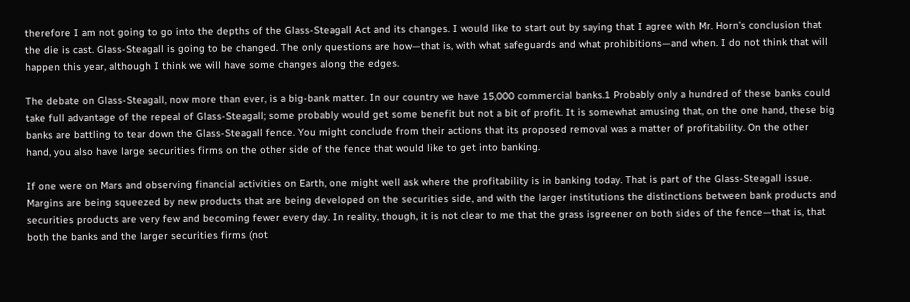therefore I am not going to go into the depths of the Glass-Steagall Act and its changes. I would like to start out by saying that I agree with Mr. Horn’s conclusion that the die is cast. Glass-Steagall is going to be changed. The only questions are how—that is, with what safeguards and what prohibitions—and when. I do not think that will happen this year, although I think we will have some changes along the edges.

The debate on Glass-Steagall, now more than ever, is a big-bank matter. In our country we have 15,000 commercial banks.1 Probably only a hundred of these banks could take full advantage of the repeal of Glass-Steagall; some probably would get some benefit but not a bit of profit. It is somewhat amusing that, on the one hand, these big banks are battling to tear down the Glass-Steagall fence. You might conclude from their actions that its proposed removal was a matter of profitability. On the other hand, you also have large securities firms on the other side of the fence that would like to get into banking.

If one were on Mars and observing financial activities on Earth, one might well ask where the profitability is in banking today. That is part of the Glass-Steagall issue. Margins are being squeezed by new products that are being developed on the securities side, and with the larger institutions the distinctions between bank products and securities products are very few and becoming fewer every day. In reality, though, it is not clear to me that the grass isgreener on both sides of the fence—that is, that both the banks and the larger securities firms (not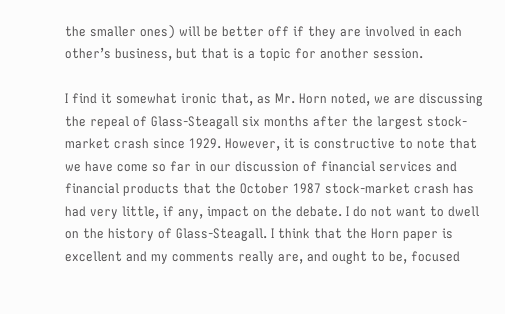the smaller ones) will be better off if they are involved in each other’s business, but that is a topic for another session.

I find it somewhat ironic that, as Mr. Horn noted, we are discussing the repeal of Glass-Steagall six months after the largest stock-market crash since 1929. However, it is constructive to note that we have come so far in our discussion of financial services and financial products that the October 1987 stock-market crash has had very little, if any, impact on the debate. I do not want to dwell on the history of Glass-Steagall. I think that the Horn paper is excellent and my comments really are, and ought to be, focused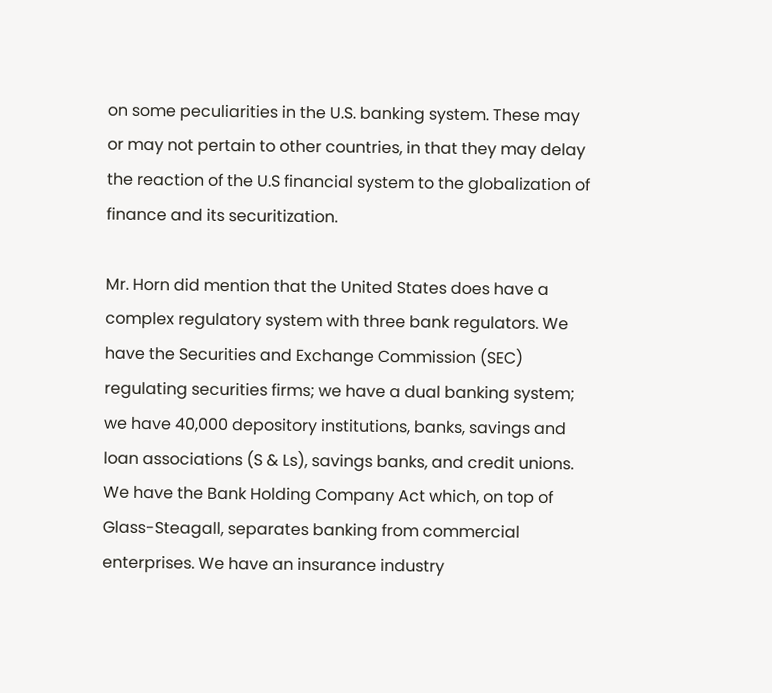on some peculiarities in the U.S. banking system. These may or may not pertain to other countries, in that they may delay the reaction of the U.S financial system to the globalization of finance and its securitization.

Mr. Horn did mention that the United States does have a complex regulatory system with three bank regulators. We have the Securities and Exchange Commission (SEC) regulating securities firms; we have a dual banking system; we have 40,000 depository institutions, banks, savings and loan associations (S & Ls), savings banks, and credit unions. We have the Bank Holding Company Act which, on top of Glass-Steagall, separates banking from commercial enterprises. We have an insurance industry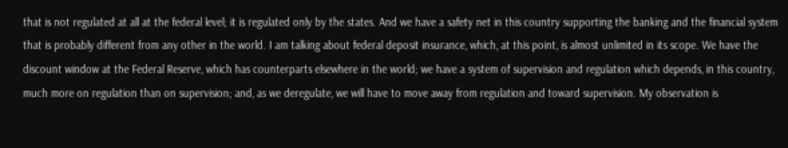that is not regulated at all at the federal level; it is regulated only by the states. And we have a safety net in this country supporting the banking and the financial system that is probably different from any other in the world. I am talking about federal deposit insurance, which, at this point, is almost unlimited in its scope. We have the discount window at the Federal Reserve, which has counterparts elsewhere in the world; we have a system of supervision and regulation which depends, in this country, much more on regulation than on supervision; and, as we deregulate, we will have to move away from regulation and toward supervision. My observation is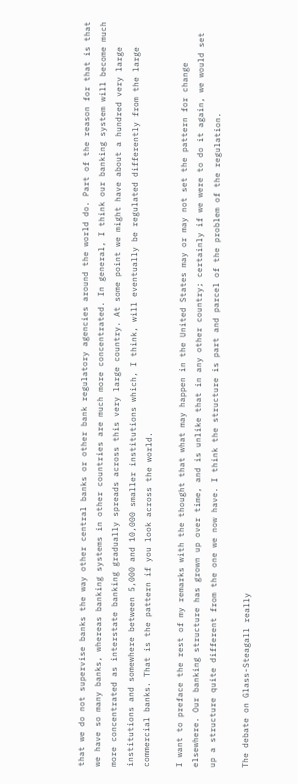that we do not supervise banks the way other central banks or other bank regulatory agencies around the world do. Part of the reason for that is that we have so many banks, whereas banking systems in other countries are much more concentrated. In general, I think our banking system will become much more concentrated as interstate banking gradually spreads across this very large country. At some point we might have about a hundred very large institutions and somewhere between 5,000 and 10,000 smaller institutions which, I think, will eventually be regulated differently from the large commercial banks. That is the pattern if you look across the world.

I want to preface the rest of my remarks with the thought that what may happen in the United States may or may not set the pattern for change elsewhere. Our banking structure has grown up over time, and is unlike that in any other country; certainly if we were to do it again, we would set up a structure quite different from the one we now have. I think the structure is part and parcel of the problem of the regulation.

The debate on Glass-Steagall really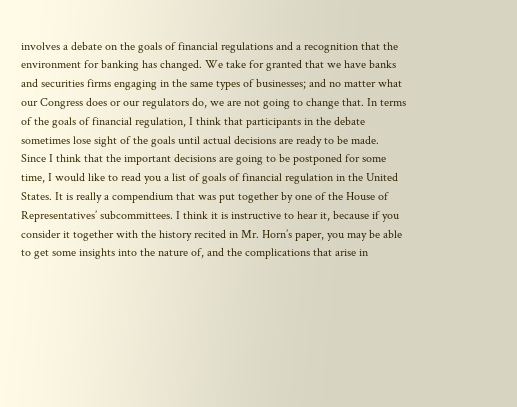involves a debate on the goals of financial regulations and a recognition that the environment for banking has changed. We take for granted that we have banks and securities firms engaging in the same types of businesses; and no matter what our Congress does or our regulators do, we are not going to change that. In terms of the goals of financial regulation, I think that participants in the debate sometimes lose sight of the goals until actual decisions are ready to be made. Since I think that the important decisions are going to be postponed for some time, I would like to read you a list of goals of financial regulation in the United States. It is really a compendium that was put together by one of the House of Representatives’ subcommittees. I think it is instructive to hear it, because if you consider it together with the history recited in Mr. Horn’s paper, you may be able to get some insights into the nature of, and the complications that arise in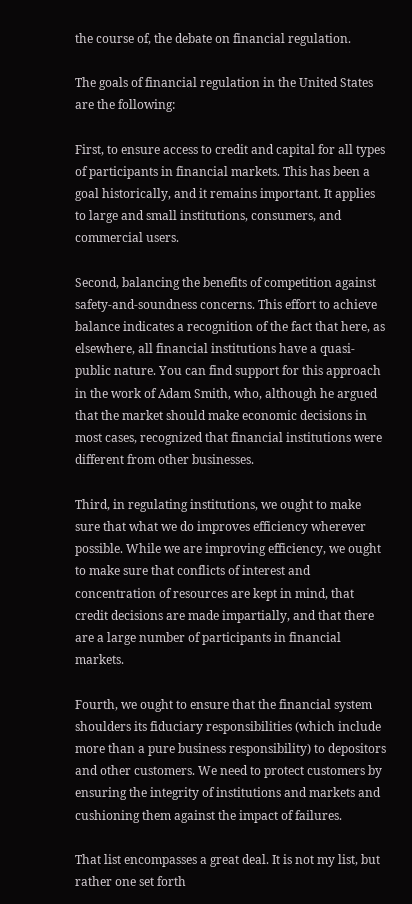the course of, the debate on financial regulation.

The goals of financial regulation in the United States are the following:

First, to ensure access to credit and capital for all types of participants in financial markets. This has been a goal historically, and it remains important. It applies to large and small institutions, consumers, and commercial users.

Second, balancing the benefits of competition against safety-and-soundness concerns. This effort to achieve balance indicates a recognition of the fact that here, as elsewhere, all financial institutions have a quasi-public nature. You can find support for this approach in the work of Adam Smith, who, although he argued that the market should make economic decisions in most cases, recognized that financial institutions were different from other businesses.

Third, in regulating institutions, we ought to make sure that what we do improves efficiency wherever possible. While we are improving efficiency, we ought to make sure that conflicts of interest and concentration of resources are kept in mind, that credit decisions are made impartially, and that there are a large number of participants in financial markets.

Fourth, we ought to ensure that the financial system shoulders its fiduciary responsibilities (which include more than a pure business responsibility) to depositors and other customers. We need to protect customers by ensuring the integrity of institutions and markets and cushioning them against the impact of failures.

That list encompasses a great deal. It is not my list, but rather one set forth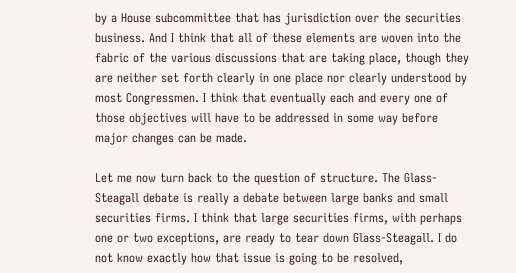by a House subcommittee that has jurisdiction over the securities business. And I think that all of these elements are woven into the fabric of the various discussions that are taking place, though they are neither set forth clearly in one place nor clearly understood by most Congressmen. I think that eventually each and every one of those objectives will have to be addressed in some way before major changes can be made.

Let me now turn back to the question of structure. The Glass-Steagall debate is really a debate between large banks and small securities firms. I think that large securities firms, with perhaps one or two exceptions, are ready to tear down Glass-Steagall. I do not know exactly how that issue is going to be resolved,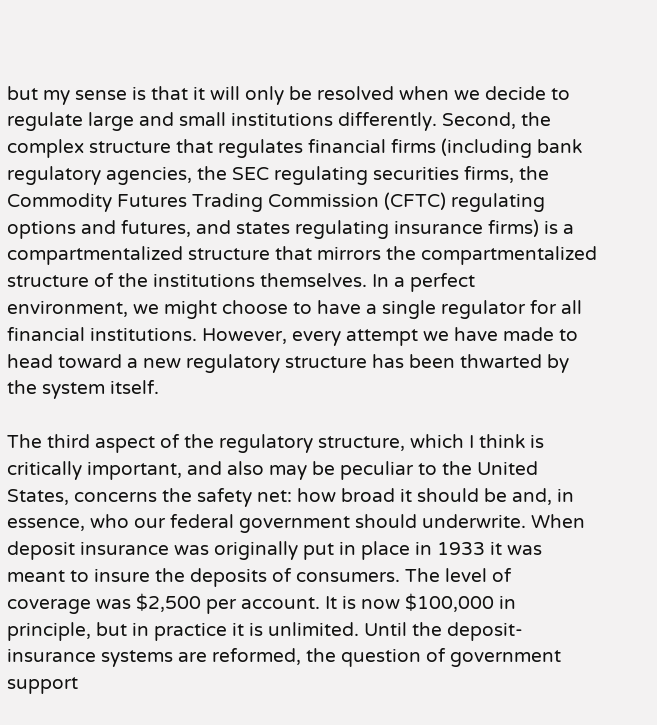but my sense is that it will only be resolved when we decide to regulate large and small institutions differently. Second, the complex structure that regulates financial firms (including bank regulatory agencies, the SEC regulating securities firms, the Commodity Futures Trading Commission (CFTC) regulating options and futures, and states regulating insurance firms) is a compartmentalized structure that mirrors the compartmentalized structure of the institutions themselves. In a perfect environment, we might choose to have a single regulator for all financial institutions. However, every attempt we have made to head toward a new regulatory structure has been thwarted by the system itself.

The third aspect of the regulatory structure, which I think is critically important, and also may be peculiar to the United States, concerns the safety net: how broad it should be and, in essence, who our federal government should underwrite. When deposit insurance was originally put in place in 1933 it was meant to insure the deposits of consumers. The level of coverage was $2,500 per account. It is now $100,000 in principle, but in practice it is unlimited. Until the deposit-insurance systems are reformed, the question of government support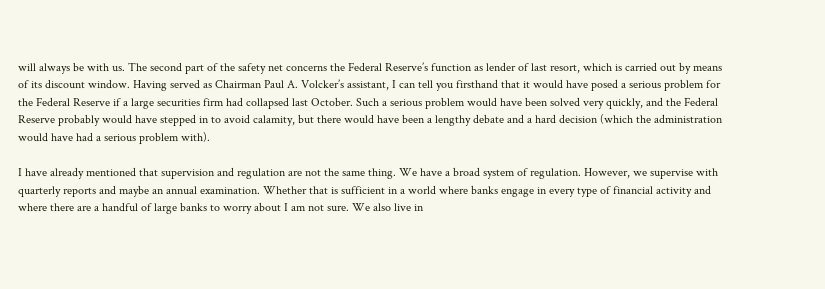will always be with us. The second part of the safety net concerns the Federal Reserve’s function as lender of last resort, which is carried out by means of its discount window. Having served as Chairman Paul A. Volcker’s assistant, I can tell you firsthand that it would have posed a serious problem for the Federal Reserve if a large securities firm had collapsed last October. Such a serious problem would have been solved very quickly, and the Federal Reserve probably would have stepped in to avoid calamity, but there would have been a lengthy debate and a hard decision (which the administration would have had a serious problem with).

I have already mentioned that supervision and regulation are not the same thing. We have a broad system of regulation. However, we supervise with quarterly reports and maybe an annual examination. Whether that is sufficient in a world where banks engage in every type of financial activity and where there are a handful of large banks to worry about I am not sure. We also live in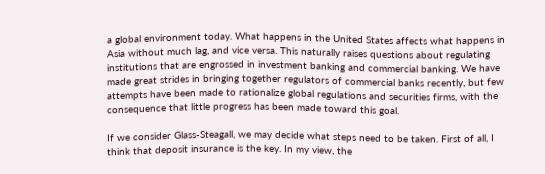a global environment today. What happens in the United States affects what happens in Asia without much lag, and vice versa. This naturally raises questions about regulating institutions that are engrossed in investment banking and commercial banking. We have made great strides in bringing together regulators of commercial banks recently, but few attempts have been made to rationalize global regulations and securities firms, with the consequence that little progress has been made toward this goal.

If we consider Glass-Steagall, we may decide what steps need to be taken. First of all, I think that deposit insurance is the key. In my view, the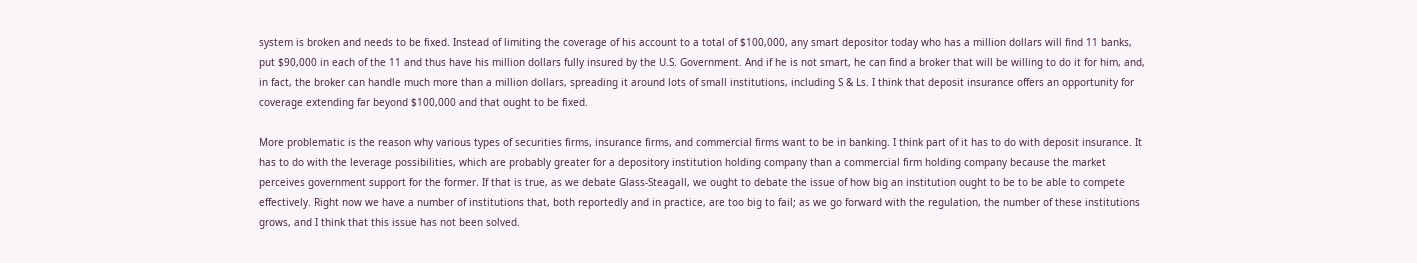system is broken and needs to be fixed. Instead of limiting the coverage of his account to a total of $100,000, any smart depositor today who has a million dollars will find 11 banks, put $90,000 in each of the 11 and thus have his million dollars fully insured by the U.S. Government. And if he is not smart, he can find a broker that will be willing to do it for him, and, in fact, the broker can handle much more than a million dollars, spreading it around lots of small institutions, including S & Ls. I think that deposit insurance offers an opportunity for coverage extending far beyond $100,000 and that ought to be fixed.

More problematic is the reason why various types of securities firms, insurance firms, and commercial firms want to be in banking. I think part of it has to do with deposit insurance. It has to do with the leverage possibilities, which are probably greater for a depository institution holding company than a commercial firm holding company because the market perceives government support for the former. If that is true, as we debate Glass-Steagall, we ought to debate the issue of how big an institution ought to be to be able to compete effectively. Right now we have a number of institutions that, both reportedly and in practice, are too big to fail; as we go forward with the regulation, the number of these institutions grows, and I think that this issue has not been solved.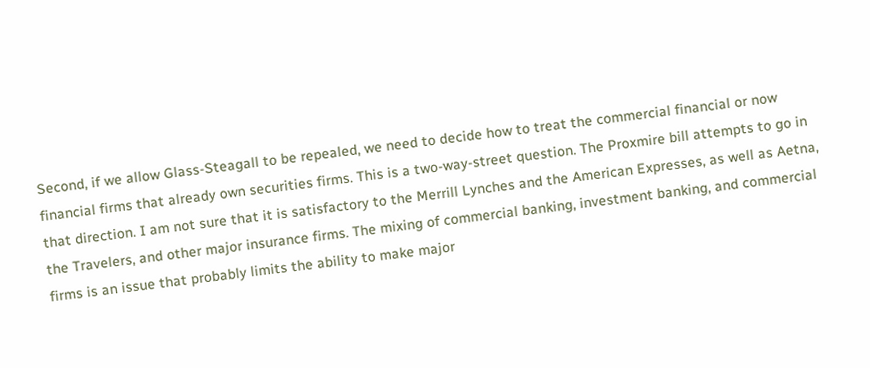Second, if we allow Glass-Steagall to be repealed, we need to decide how to treat the commercial financial or now financial firms that already own securities firms. This is a two-way-street question. The Proxmire bill attempts to go in that direction. I am not sure that it is satisfactory to the Merrill Lynches and the American Expresses, as well as Aetna, the Travelers, and other major insurance firms. The mixing of commercial banking, investment banking, and commercial firms is an issue that probably limits the ability to make major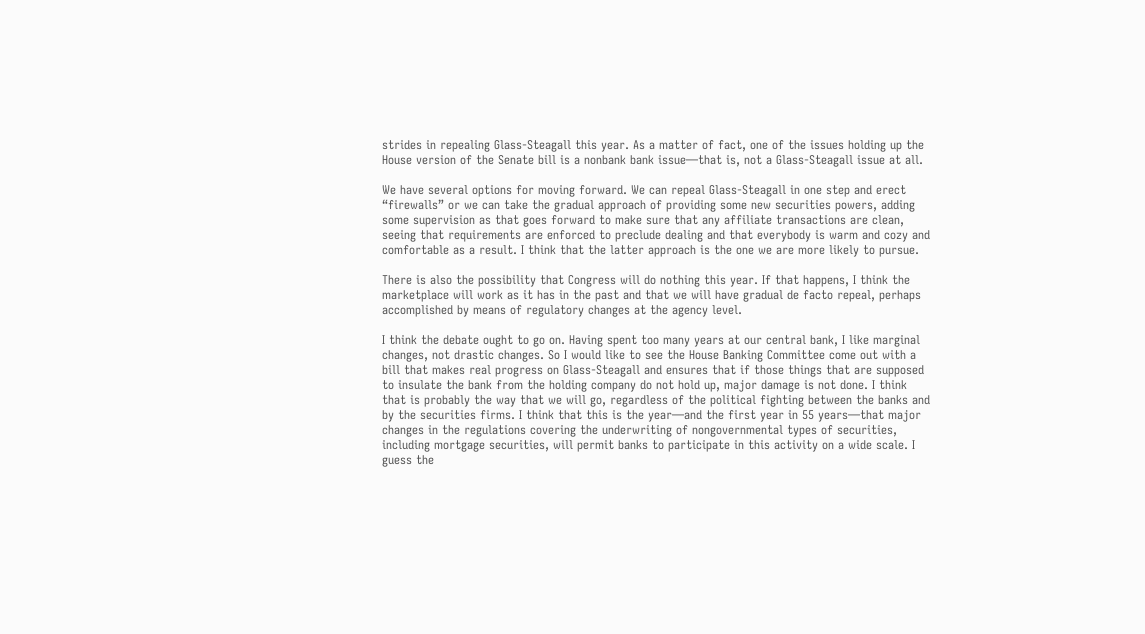strides in repealing Glass-Steagall this year. As a matter of fact, one of the issues holding up the House version of the Senate bill is a nonbank bank issue—that is, not a Glass-Steagall issue at all.

We have several options for moving forward. We can repeal Glass-Steagall in one step and erect “firewalls” or we can take the gradual approach of providing some new securities powers, adding some supervision as that goes forward to make sure that any affiliate transactions are clean, seeing that requirements are enforced to preclude dealing and that everybody is warm and cozy and comfortable as a result. I think that the latter approach is the one we are more likely to pursue.

There is also the possibility that Congress will do nothing this year. If that happens, I think the marketplace will work as it has in the past and that we will have gradual de facto repeal, perhaps accomplished by means of regulatory changes at the agency level.

I think the debate ought to go on. Having spent too many years at our central bank, I like marginal changes, not drastic changes. So I would like to see the House Banking Committee come out with a bill that makes real progress on Glass-Steagall and ensures that if those things that are supposed to insulate the bank from the holding company do not hold up, major damage is not done. I think that is probably the way that we will go, regardless of the political fighting between the banks and by the securities firms. I think that this is the year—and the first year in 55 years—that major changes in the regulations covering the underwriting of nongovernmental types of securities, including mortgage securities, will permit banks to participate in this activity on a wide scale. I guess the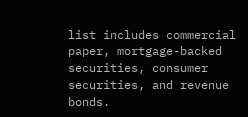list includes commercial paper, mortgage-backed securities, consumer securities, and revenue bonds.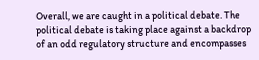Overall, we are caught in a political debate. The political debate is taking place against a backdrop of an odd regulatory structure and encompasses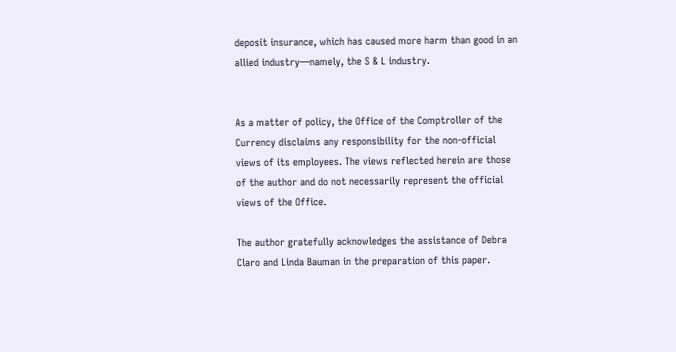deposit insurance, which has caused more harm than good in an allied industry—namely, the S & L industry.


As a matter of policy, the Office of the Comptroller of the Currency disclaims any responsibility for the non-official views of its employees. The views reflected herein are those of the author and do not necessarily represent the official views of the Office.

The author gratefully acknowledges the assistance of Debra Claro and Linda Bauman in the preparation of this paper.